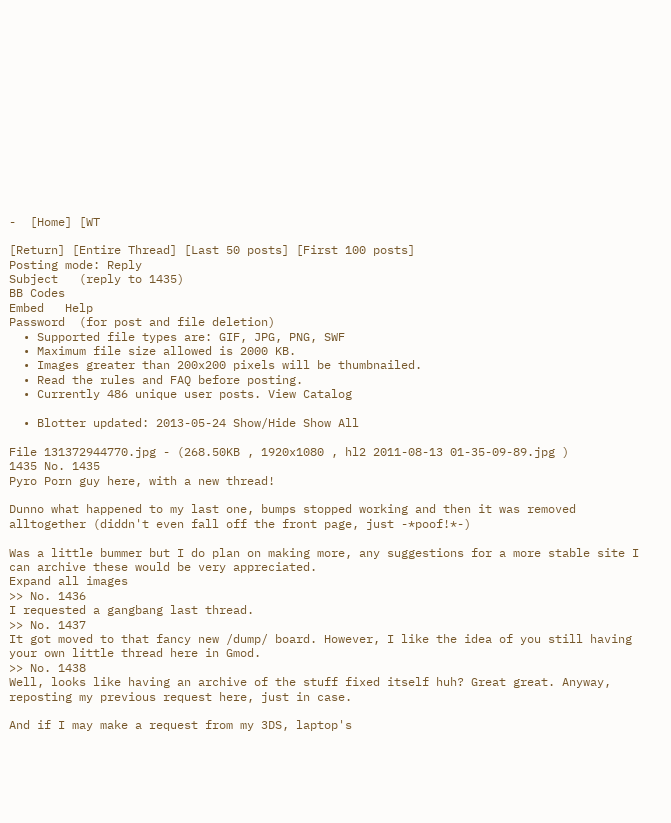-  [Home] [WT

[Return] [Entire Thread] [Last 50 posts] [First 100 posts]
Posting mode: Reply
Subject   (reply to 1435)
BB Codes
Embed   Help
Password  (for post and file deletion)
  • Supported file types are: GIF, JPG, PNG, SWF
  • Maximum file size allowed is 2000 KB.
  • Images greater than 200x200 pixels will be thumbnailed.
  • Read the rules and FAQ before posting.
  • Currently 486 unique user posts. View Catalog

  • Blotter updated: 2013-05-24 Show/Hide Show All

File 131372944770.jpg - (268.50KB , 1920x1080 , hl2 2011-08-13 01-35-09-89.jpg )
1435 No. 1435
Pyro Porn guy here, with a new thread!

Dunno what happened to my last one, bumps stopped working and then it was removed alltogether (diddn't even fall off the front page, just -*poof!*-)

Was a little bummer but I do plan on making more, any suggestions for a more stable site I can archive these would be very appreciated.
Expand all images
>> No. 1436
I requested a gangbang last thread.
>> No. 1437
It got moved to that fancy new /dump/ board. However, I like the idea of you still having your own little thread here in Gmod.
>> No. 1438
Well, looks like having an archive of the stuff fixed itself huh? Great great. Anyway, reposting my previous request here, just in case.

And if I may make a request from my 3DS, laptop's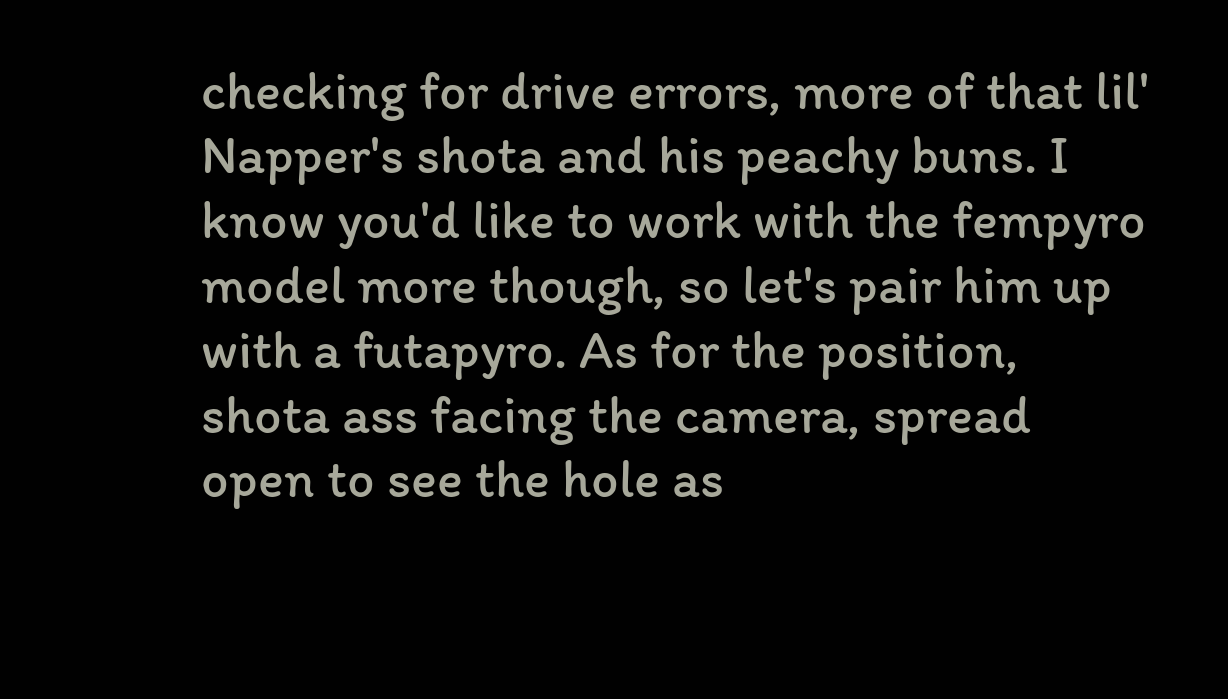checking for drive errors, more of that lil' Napper's shota and his peachy buns. I know you'd like to work with the fempyro model more though, so let's pair him up with a futapyro. As for the position, shota ass facing the camera, spread open to see the hole as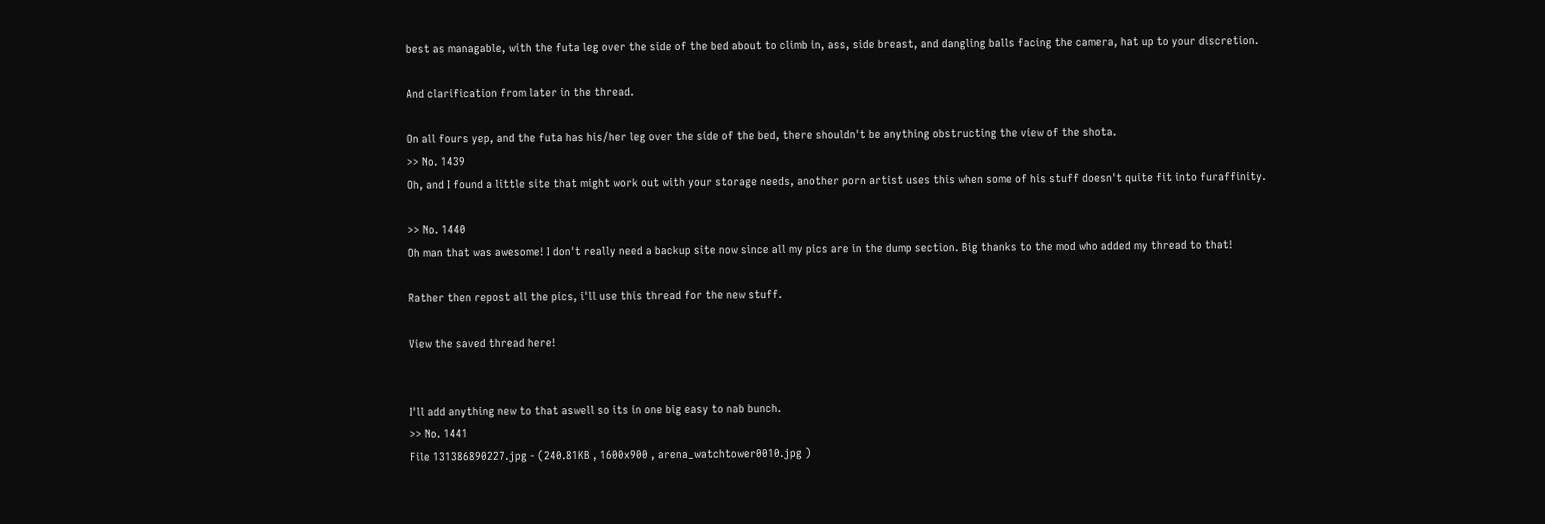best as managable, with the futa leg over the side of the bed about to climb in, ass, side breast, and dangling balls facing the camera, hat up to your discretion.

And clarification from later in the thread.

On all fours yep, and the futa has his/her leg over the side of the bed, there shouldn't be anything obstructing the view of the shota.
>> No. 1439
Oh, and I found a little site that might work out with your storage needs, another porn artist uses this when some of his stuff doesn't quite fit into furaffinity.

>> No. 1440
Oh man that was awesome! I don't really need a backup site now since all my pics are in the dump section. Big thanks to the mod who added my thread to that!

Rather then repost all the pics, i'll use this thread for the new stuff.

View the saved thread here!


I'll add anything new to that aswell so its in one big easy to nab bunch.
>> No. 1441
File 131386890227.jpg - (240.81KB , 1600x900 , arena_watchtower0010.jpg )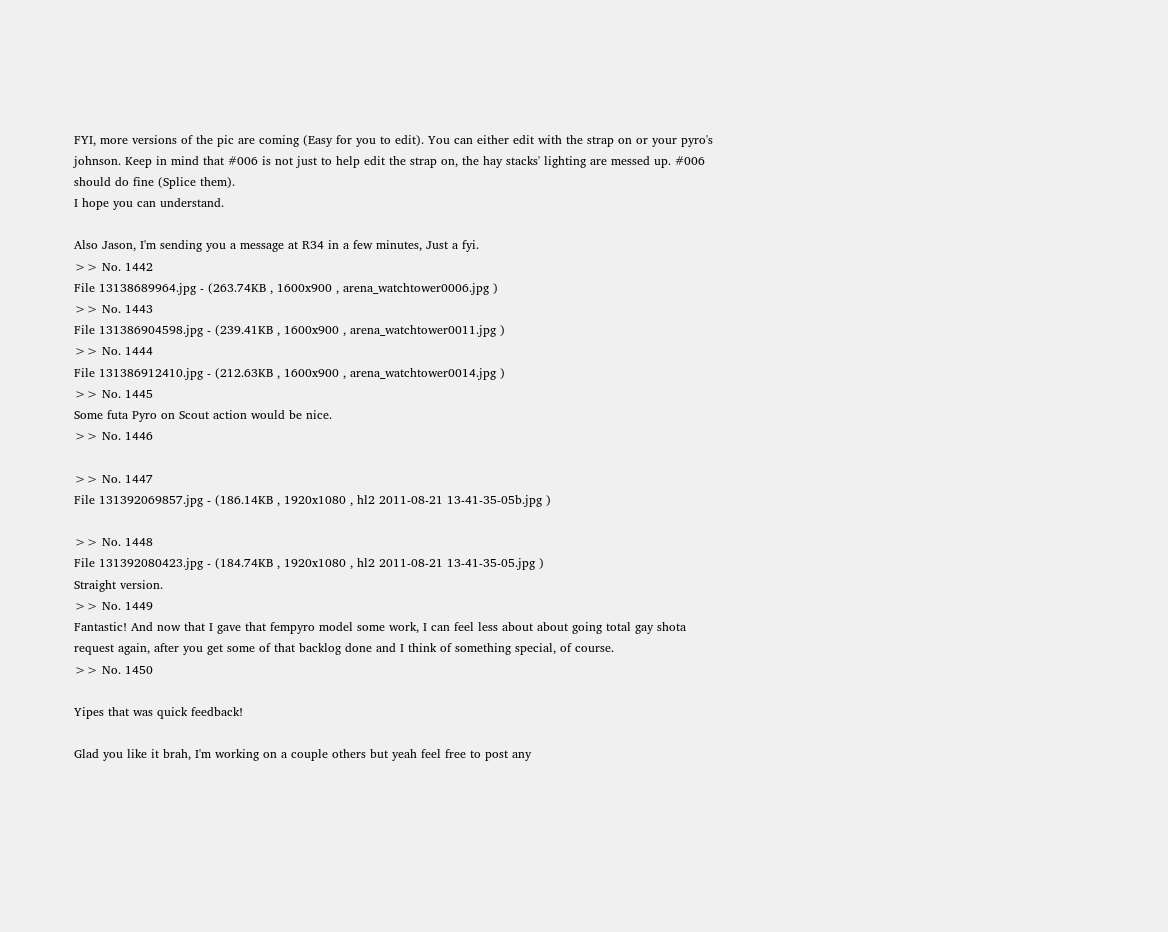FYI, more versions of the pic are coming (Easy for you to edit). You can either edit with the strap on or your pyro's johnson. Keep in mind that #006 is not just to help edit the strap on, the hay stacks' lighting are messed up. #006 should do fine (Splice them).
I hope you can understand.

Also Jason, I'm sending you a message at R34 in a few minutes, Just a fyi.
>> No. 1442
File 13138689964.jpg - (263.74KB , 1600x900 , arena_watchtower0006.jpg )
>> No. 1443
File 131386904598.jpg - (239.41KB , 1600x900 , arena_watchtower0011.jpg )
>> No. 1444
File 131386912410.jpg - (212.63KB , 1600x900 , arena_watchtower0014.jpg )
>> No. 1445
Some futa Pyro on Scout action would be nice.
>> No. 1446

>> No. 1447
File 131392069857.jpg - (186.14KB , 1920x1080 , hl2 2011-08-21 13-41-35-05b.jpg )

>> No. 1448
File 131392080423.jpg - (184.74KB , 1920x1080 , hl2 2011-08-21 13-41-35-05.jpg )
Straight version.
>> No. 1449
Fantastic! And now that I gave that fempyro model some work, I can feel less about about going total gay shota request again, after you get some of that backlog done and I think of something special, of course.
>> No. 1450

Yipes that was quick feedback!

Glad you like it brah, I'm working on a couple others but yeah feel free to post any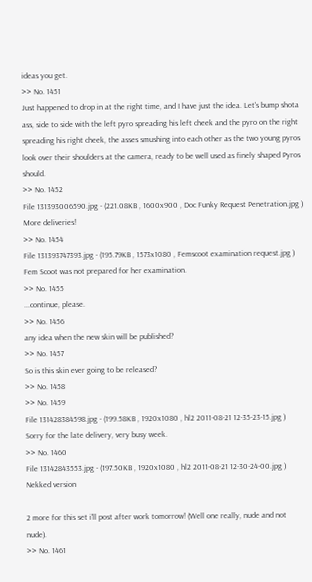ideas you get.
>> No. 1451
Just happened to drop in at the right time, and I have just the idea. Let's bump shota ass, side to side with the left pyro spreading his left cheek and the pyro on the right spreading his right cheek, the asses smushing into each other as the two young pyros look over their shoulders at the camera, ready to be well used as finely shaped Pyros should.
>> No. 1452
File 131393006590.jpg - (221.08KB , 1600x900 , Doc Funky Request Penetration.jpg )
More deliveries!
>> No. 1454
File 131393747393.jpg - (195.79KB , 1573x1080 , Femscoot examination request.jpg )
Fem Scoot was not prepared for her examination.
>> No. 1455
...continue, please.
>> No. 1456
any idea when the new skin will be published?
>> No. 1457
So is this skin ever going to be released?
>> No. 1458
>> No. 1459
File 131428384598.jpg - (199.58KB , 1920x1080 , hl2 2011-08-21 12-35-23-15.jpg )
Sorry for the late delivery, very busy week.
>> No. 1460
File 13142843553.jpg - (197.50KB , 1920x1080 , hl2 2011-08-21 12-30-24-00.jpg )
Nekked version

2 more for this set i'll post after work tomorrow! (Well one really, nude and not nude).
>> No. 1461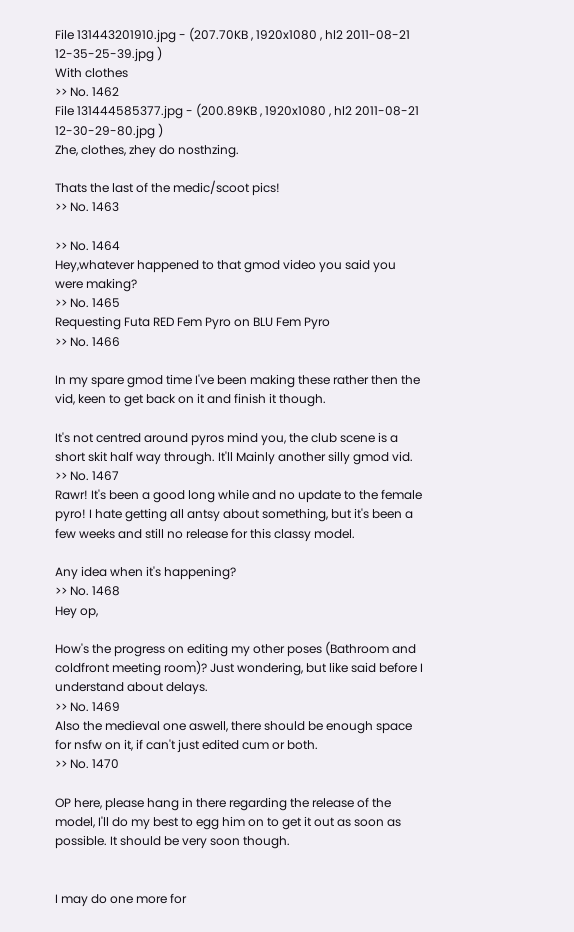File 131443201910.jpg - (207.70KB , 1920x1080 , hl2 2011-08-21 12-35-25-39.jpg )
With clothes
>> No. 1462
File 131444585377.jpg - (200.89KB , 1920x1080 , hl2 2011-08-21 12-30-29-80.jpg )
Zhe, clothes, zhey do nosthzing.

Thats the last of the medic/scoot pics!
>> No. 1463

>> No. 1464
Hey,whatever happened to that gmod video you said you were making?
>> No. 1465
Requesting Futa RED Fem Pyro on BLU Fem Pyro
>> No. 1466

In my spare gmod time I've been making these rather then the vid, keen to get back on it and finish it though.

It's not centred around pyros mind you, the club scene is a short skit half way through. It'll Mainly another silly gmod vid.
>> No. 1467
Rawr! It's been a good long while and no update to the female pyro! I hate getting all antsy about something, but it's been a few weeks and still no release for this classy model.

Any idea when it's happening?
>> No. 1468
Hey op,

How's the progress on editing my other poses (Bathroom and coldfront meeting room)? Just wondering, but like said before I understand about delays.
>> No. 1469
Also the medieval one aswell, there should be enough space for nsfw on it, if can't just edited cum or both.
>> No. 1470

OP here, please hang in there regarding the release of the model, I'll do my best to egg him on to get it out as soon as possible. It should be very soon though.


I may do one more for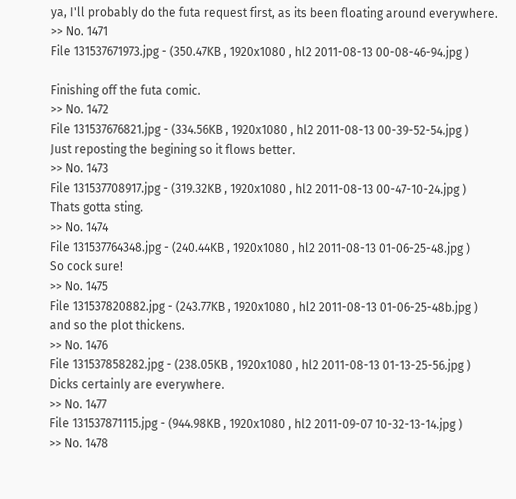ya, I'll probably do the futa request first, as its been floating around everywhere.
>> No. 1471
File 131537671973.jpg - (350.47KB , 1920x1080 , hl2 2011-08-13 00-08-46-94.jpg )

Finishing off the futa comic.
>> No. 1472
File 131537676821.jpg - (334.56KB , 1920x1080 , hl2 2011-08-13 00-39-52-54.jpg )
Just reposting the begining so it flows better.
>> No. 1473
File 131537708917.jpg - (319.32KB , 1920x1080 , hl2 2011-08-13 00-47-10-24.jpg )
Thats gotta sting.
>> No. 1474
File 131537764348.jpg - (240.44KB , 1920x1080 , hl2 2011-08-13 01-06-25-48.jpg )
So cock sure!
>> No. 1475
File 131537820882.jpg - (243.77KB , 1920x1080 , hl2 2011-08-13 01-06-25-48b.jpg )
and so the plot thickens.
>> No. 1476
File 131537858282.jpg - (238.05KB , 1920x1080 , hl2 2011-08-13 01-13-25-56.jpg )
Dicks certainly are everywhere.
>> No. 1477
File 131537871115.jpg - (944.98KB , 1920x1080 , hl2 2011-09-07 10-32-13-14.jpg )
>> No. 1478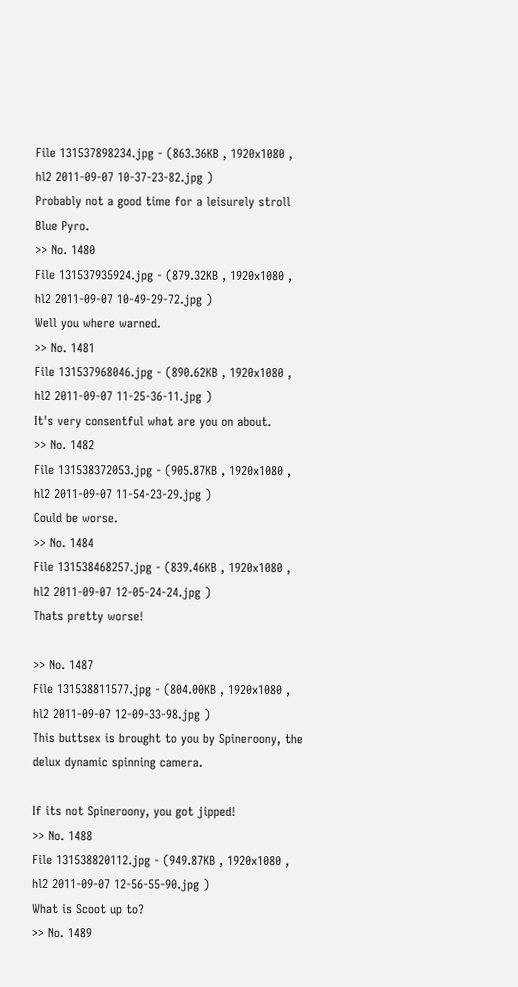File 131537898234.jpg - (863.36KB , 1920x1080 , hl2 2011-09-07 10-37-23-82.jpg )
Probably not a good time for a leisurely stroll Blue Pyro.
>> No. 1480
File 131537935924.jpg - (879.32KB , 1920x1080 , hl2 2011-09-07 10-49-29-72.jpg )
Well you where warned.
>> No. 1481
File 131537968046.jpg - (890.62KB , 1920x1080 , hl2 2011-09-07 11-25-36-11.jpg )
It's very consentful what are you on about.
>> No. 1482
File 131538372053.jpg - (905.87KB , 1920x1080 , hl2 2011-09-07 11-54-23-29.jpg )
Could be worse.
>> No. 1484
File 131538468257.jpg - (839.46KB , 1920x1080 , hl2 2011-09-07 12-05-24-24.jpg )
Thats pretty worse!

>> No. 1487
File 131538811577.jpg - (804.00KB , 1920x1080 , hl2 2011-09-07 12-09-33-98.jpg )
This buttsex is brought to you by Spineroony, the delux dynamic spinning camera.

If its not Spineroony, you got jipped!
>> No. 1488
File 131538820112.jpg - (949.87KB , 1920x1080 , hl2 2011-09-07 12-56-55-90.jpg )
What is Scoot up to?
>> No. 1489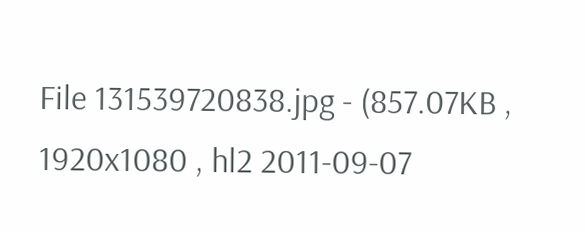File 131539720838.jpg - (857.07KB , 1920x1080 , hl2 2011-09-07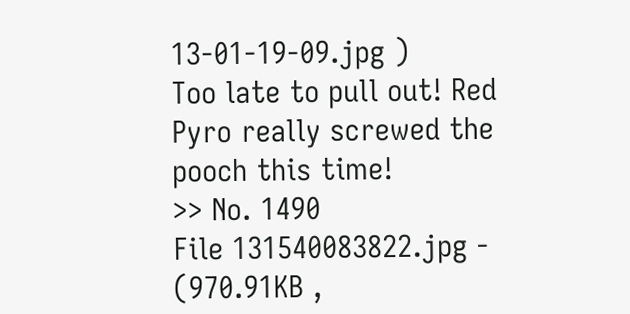13-01-19-09.jpg )
Too late to pull out! Red Pyro really screwed the pooch this time!
>> No. 1490
File 131540083822.jpg - (970.91KB ,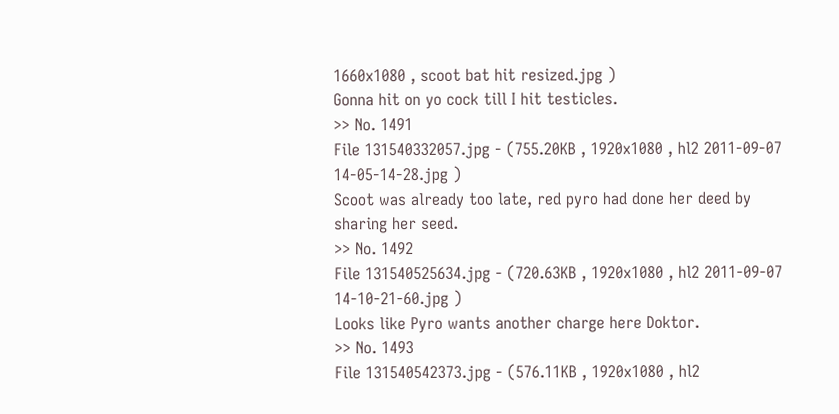1660x1080 , scoot bat hit resized.jpg )
Gonna hit on yo cock till I hit testicles.
>> No. 1491
File 131540332057.jpg - (755.20KB , 1920x1080 , hl2 2011-09-07 14-05-14-28.jpg )
Scoot was already too late, red pyro had done her deed by sharing her seed.
>> No. 1492
File 131540525634.jpg - (720.63KB , 1920x1080 , hl2 2011-09-07 14-10-21-60.jpg )
Looks like Pyro wants another charge here Doktor.
>> No. 1493
File 131540542373.jpg - (576.11KB , 1920x1080 , hl2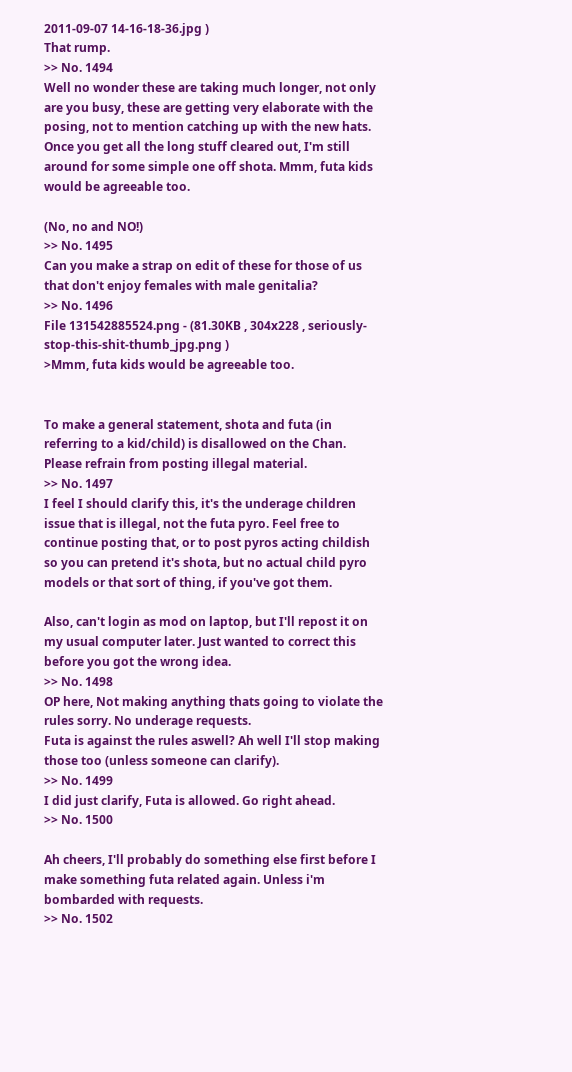2011-09-07 14-16-18-36.jpg )
That rump.
>> No. 1494
Well no wonder these are taking much longer, not only are you busy, these are getting very elaborate with the posing, not to mention catching up with the new hats. Once you get all the long stuff cleared out, I'm still around for some simple one off shota. Mmm, futa kids would be agreeable too.

(No, no and NO!)
>> No. 1495
Can you make a strap on edit of these for those of us that don't enjoy females with male genitalia?
>> No. 1496
File 131542885524.png - (81.30KB , 304x228 , seriously-stop-this-shit-thumb_jpg.png )
>Mmm, futa kids would be agreeable too.


To make a general statement, shota and futa (in referring to a kid/child) is disallowed on the Chan. Please refrain from posting illegal material.
>> No. 1497
I feel I should clarify this, it's the underage children issue that is illegal, not the futa pyro. Feel free to continue posting that, or to post pyros acting childish so you can pretend it's shota, but no actual child pyro models or that sort of thing, if you've got them.

Also, can't login as mod on laptop, but I'll repost it on my usual computer later. Just wanted to correct this before you got the wrong idea.
>> No. 1498
OP here, Not making anything thats going to violate the rules sorry. No underage requests.
Futa is against the rules aswell? Ah well I'll stop making those too (unless someone can clarify).
>> No. 1499
I did just clarify, Futa is allowed. Go right ahead.
>> No. 1500

Ah cheers, I'll probably do something else first before I make something futa related again. Unless i'm bombarded with requests.
>> No. 1502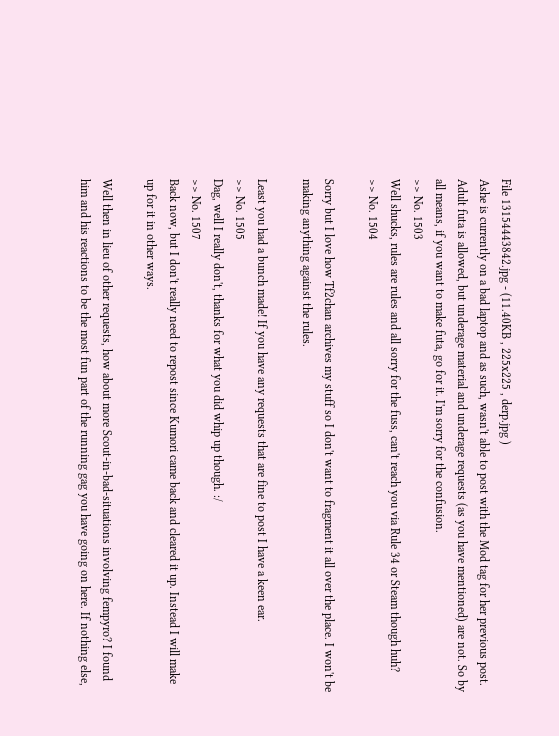File 13154443842.jpg - (11.40KB , 225x225 , derp.jpg )
Ashe is currently on a bad laptop and as such, wasn't able to post with the Mod tag for her previous post. Adult futa is allowed, but underage material and underage requests (as you have mentioned) are not. So by all means, if you want to make futa, go for it. I'm sorry for the confusion.
>> No. 1503
Well shucks, rules are rules and all sorry for the fuss, can't reach you via Rule 34 or Steam though huh?
>> No. 1504

Sorry but I love how Tf2chan archives my stuff so I don't want to fragment it all over the place. I won't be making anything against the rules.

Least you had a bunch made! If you have any requests that are fine to post I have a keen ear.
>> No. 1505
Dag, well I really don't, thanks for what you did whip up though. :/
>> No. 1507
Back now, but I don't really need to repost since Kumori came back and cleared it up. Instead I will make up for it in other ways.

Well then in lieu of other requests, how about more Scout-in-bad-situations involving fempyro? I found him and his reactions to be the most fun part of the running gag you have going on here. If nothing else,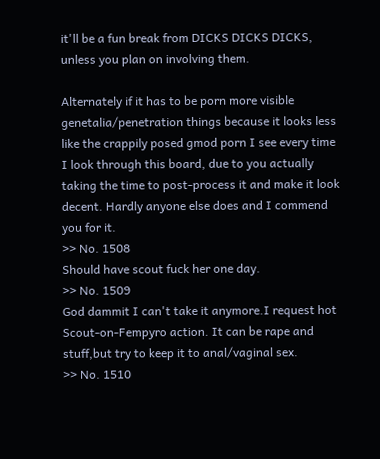it'll be a fun break from DICKS DICKS DICKS, unless you plan on involving them.

Alternately if it has to be porn more visible genetalia/penetration things because it looks less like the crappily posed gmod porn I see every time I look through this board, due to you actually taking the time to post-process it and make it look decent. Hardly anyone else does and I commend you for it.
>> No. 1508
Should have scout fuck her one day.
>> No. 1509
God dammit I can't take it anymore.I request hot Scout-on-Fempyro action. It can be rape and stuff,but try to keep it to anal/vaginal sex.
>> No. 1510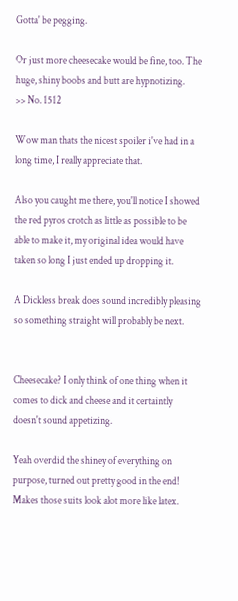Gotta' be pegging.

Or just more cheesecake would be fine, too. The huge, shiny boobs and butt are hypnotizing.
>> No. 1512

Wow man thats the nicest spoiler i've had in a long time, I really appreciate that.

Also you caught me there, you'll notice I showed the red pyros crotch as little as possible to be able to make it, my original idea would have taken so long I just ended up dropping it.

A Dickless break does sound incredibly pleasing so something straight will probably be next.


Cheesecake? I only think of one thing when it comes to dick and cheese and it certaintly doesn't sound appetizing.

Yeah overdid the shiney of everything on purpose, turned out pretty good in the end! Makes those suits look alot more like latex.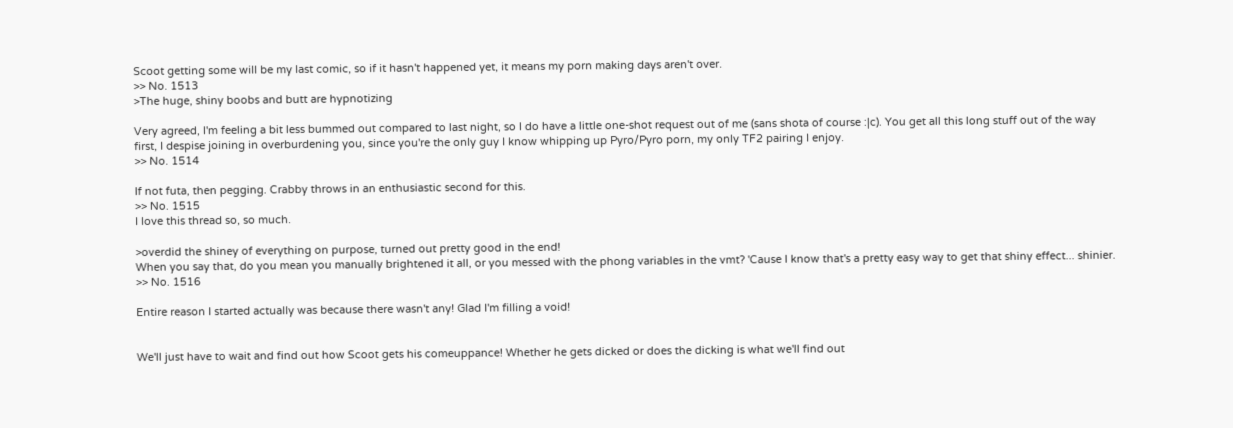Scoot getting some will be my last comic, so if it hasn't happened yet, it means my porn making days aren't over.
>> No. 1513
>The huge, shiny boobs and butt are hypnotizing

Very agreed, I'm feeling a bit less bummed out compared to last night, so I do have a little one-shot request out of me (sans shota of course :|c). You get all this long stuff out of the way first, I despise joining in overburdening you, since you're the only guy I know whipping up Pyro/Pyro porn, my only TF2 pairing I enjoy.
>> No. 1514

If not futa, then pegging. Crabby throws in an enthusiastic second for this.
>> No. 1515
I love this thread so, so much.

>overdid the shiney of everything on purpose, turned out pretty good in the end!
When you say that, do you mean you manually brightened it all, or you messed with the phong variables in the vmt? 'Cause I know that's a pretty easy way to get that shiny effect... shinier.
>> No. 1516

Entire reason I started actually was because there wasn't any! Glad I'm filling a void!


We'll just have to wait and find out how Scoot gets his comeuppance! Whether he gets dicked or does the dicking is what we'll find out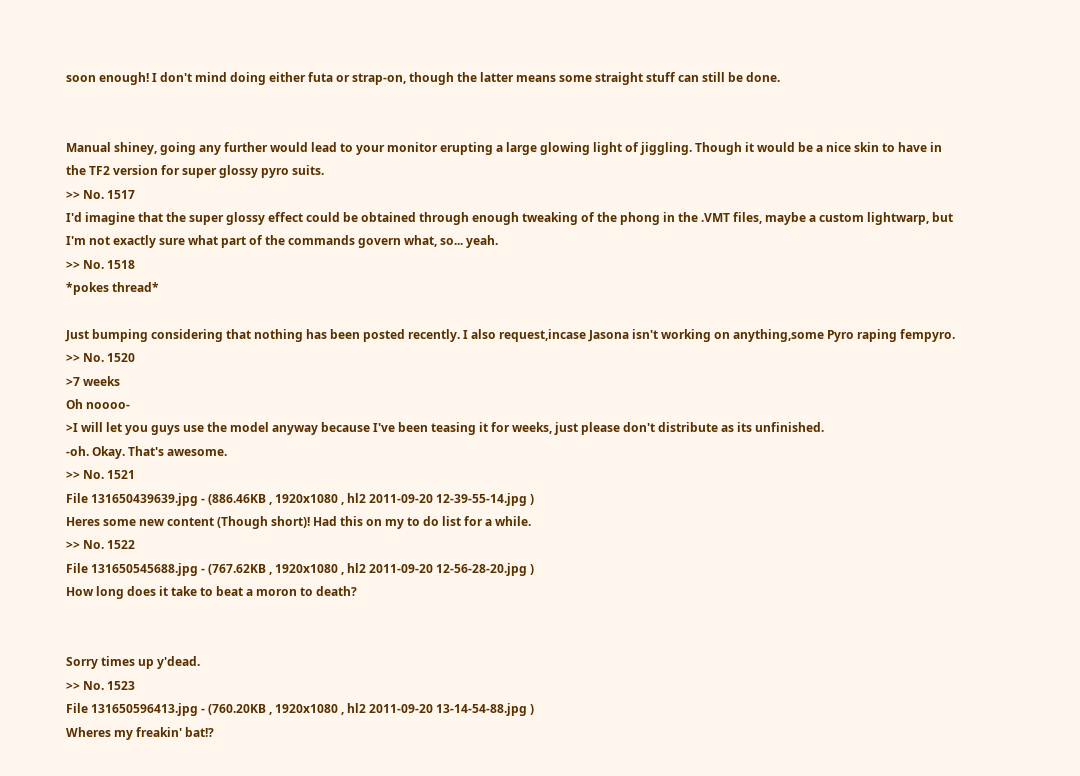soon enough! I don't mind doing either futa or strap-on, though the latter means some straight stuff can still be done.


Manual shiney, going any further would lead to your monitor erupting a large glowing light of jiggling. Though it would be a nice skin to have in the TF2 version for super glossy pyro suits.
>> No. 1517
I'd imagine that the super glossy effect could be obtained through enough tweaking of the phong in the .VMT files, maybe a custom lightwarp, but I'm not exactly sure what part of the commands govern what, so... yeah.
>> No. 1518
*pokes thread*

Just bumping considering that nothing has been posted recently. I also request,incase Jasona isn't working on anything,some Pyro raping fempyro.
>> No. 1520
>7 weeks
Oh noooo-
>I will let you guys use the model anyway because I've been teasing it for weeks, just please don't distribute as its unfinished.
-oh. Okay. That's awesome.
>> No. 1521
File 131650439639.jpg - (886.46KB , 1920x1080 , hl2 2011-09-20 12-39-55-14.jpg )
Heres some new content (Though short)! Had this on my to do list for a while.
>> No. 1522
File 131650545688.jpg - (767.62KB , 1920x1080 , hl2 2011-09-20 12-56-28-20.jpg )
How long does it take to beat a moron to death?


Sorry times up y'dead.
>> No. 1523
File 131650596413.jpg - (760.20KB , 1920x1080 , hl2 2011-09-20 13-14-54-88.jpg )
Wheres my freakin' bat!?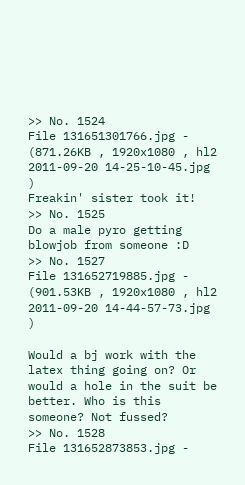>> No. 1524
File 131651301766.jpg - (871.26KB , 1920x1080 , hl2 2011-09-20 14-25-10-45.jpg )
Freakin' sister took it!
>> No. 1525
Do a male pyro getting blowjob from someone :D
>> No. 1527
File 131652719885.jpg - (901.53KB , 1920x1080 , hl2 2011-09-20 14-44-57-73.jpg )

Would a bj work with the latex thing going on? Or would a hole in the suit be better. Who is this someone? Not fussed?
>> No. 1528
File 131652873853.jpg -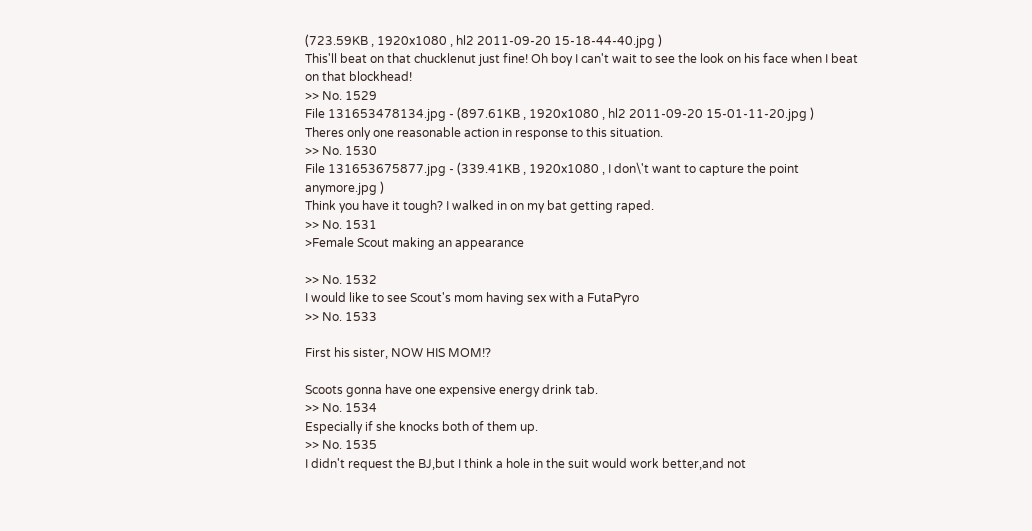(723.59KB , 1920x1080 , hl2 2011-09-20 15-18-44-40.jpg )
This'll beat on that chucklenut just fine! Oh boy I can't wait to see the look on his face when I beat on that blockhead!
>> No. 1529
File 131653478134.jpg - (897.61KB , 1920x1080 , hl2 2011-09-20 15-01-11-20.jpg )
Theres only one reasonable action in response to this situation.
>> No. 1530
File 131653675877.jpg - (339.41KB , 1920x1080 , I don\'t want to capture the point anymore.jpg )
Think you have it tough? I walked in on my bat getting raped.
>> No. 1531
>Female Scout making an appearance

>> No. 1532
I would like to see Scout's mom having sex with a FutaPyro
>> No. 1533

First his sister, NOW HIS MOM!?

Scoots gonna have one expensive energy drink tab.
>> No. 1534
Especially if she knocks both of them up.
>> No. 1535
I didn't request the BJ,but I think a hole in the suit would work better,and not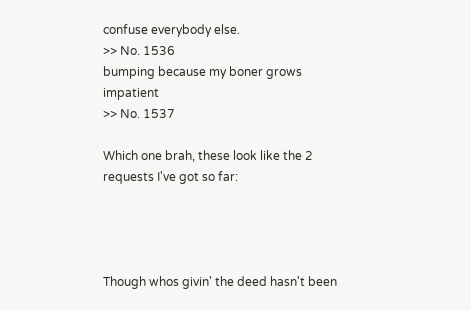confuse everybody else.
>> No. 1536
bumping because my boner grows impatient
>> No. 1537

Which one brah, these look like the 2 requests I've got so far:




Though whos givin' the deed hasn't been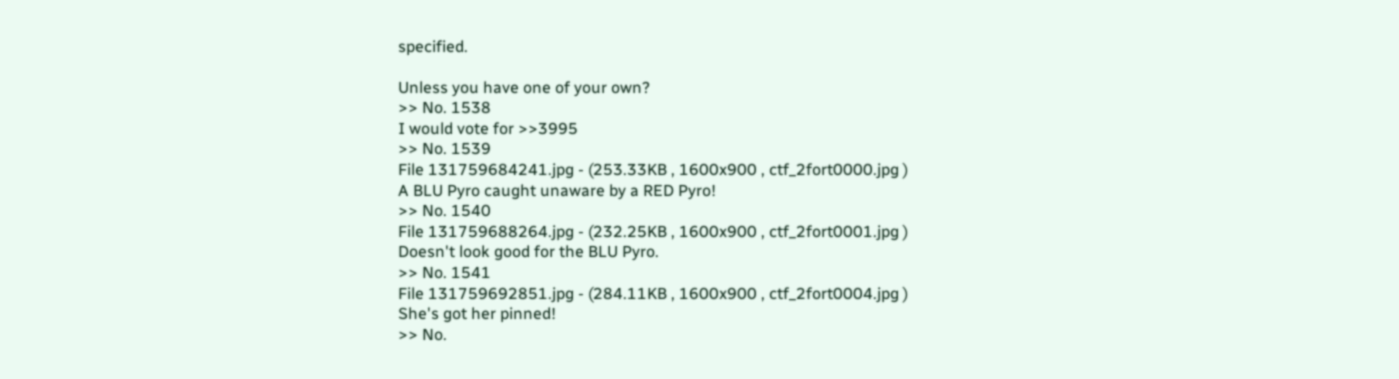specified.

Unless you have one of your own?
>> No. 1538
I would vote for >>3995
>> No. 1539
File 131759684241.jpg - (253.33KB , 1600x900 , ctf_2fort0000.jpg )
A BLU Pyro caught unaware by a RED Pyro!
>> No. 1540
File 131759688264.jpg - (232.25KB , 1600x900 , ctf_2fort0001.jpg )
Doesn't look good for the BLU Pyro.
>> No. 1541
File 131759692851.jpg - (284.11KB , 1600x900 , ctf_2fort0004.jpg )
She's got her pinned!
>> No.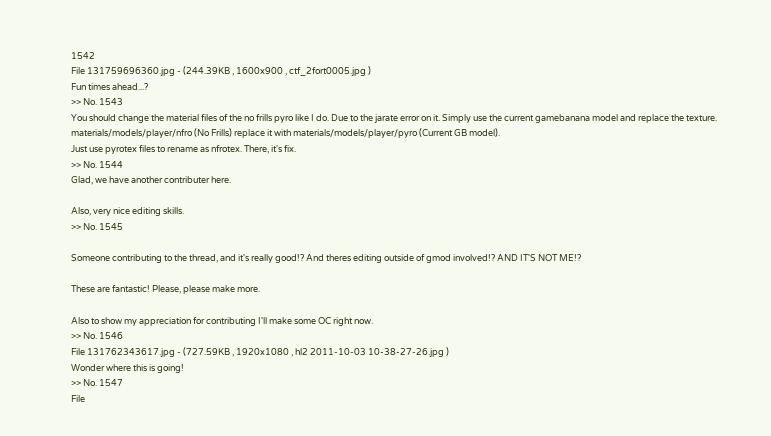1542
File 131759696360.jpg - (244.39KB , 1600x900 , ctf_2fort0005.jpg )
Fun times ahead...?
>> No. 1543
You should change the material files of the no frills pyro like I do. Due to the jarate error on it. Simply use the current gamebanana model and replace the texture. materials/models/player/nfro (No Frills) replace it with materials/models/player/pyro (Current GB model).
Just use pyrotex files to rename as nfrotex. There, it's fix.
>> No. 1544
Glad, we have another contributer here.

Also, very nice editing skills.
>> No. 1545

Someone contributing to the thread, and it's really good!? And theres editing outside of gmod involved!? AND IT'S NOT ME!?

These are fantastic! Please, please make more.

Also to show my appreciation for contributing I'll make some OC right now.
>> No. 1546
File 131762343617.jpg - (727.59KB , 1920x1080 , hl2 2011-10-03 10-38-27-26.jpg )
Wonder where this is going!
>> No. 1547
File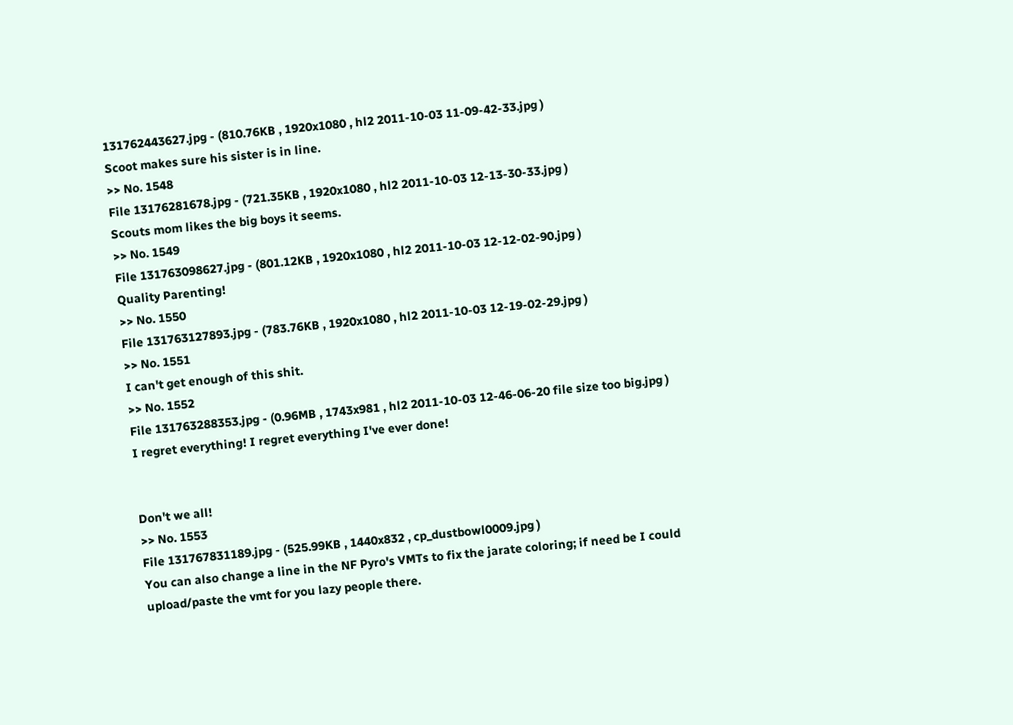131762443627.jpg - (810.76KB , 1920x1080 , hl2 2011-10-03 11-09-42-33.jpg )
Scoot makes sure his sister is in line.
>> No. 1548
File 13176281678.jpg - (721.35KB , 1920x1080 , hl2 2011-10-03 12-13-30-33.jpg )
Scouts mom likes the big boys it seems.
>> No. 1549
File 131763098627.jpg - (801.12KB , 1920x1080 , hl2 2011-10-03 12-12-02-90.jpg )
Quality Parenting!
>> No. 1550
File 131763127893.jpg - (783.76KB , 1920x1080 , hl2 2011-10-03 12-19-02-29.jpg )
>> No. 1551
I can't get enough of this shit.
>> No. 1552
File 131763288353.jpg - (0.96MB , 1743x981 , hl2 2011-10-03 12-46-06-20 file size too big.jpg )
I regret everything! I regret everything I've ever done!


Don't we all!
>> No. 1553
File 131767831189.jpg - (525.99KB , 1440x832 , cp_dustbowl0009.jpg )
You can also change a line in the NF Pyro's VMTs to fix the jarate coloring; if need be I could upload/paste the vmt for you lazy people there.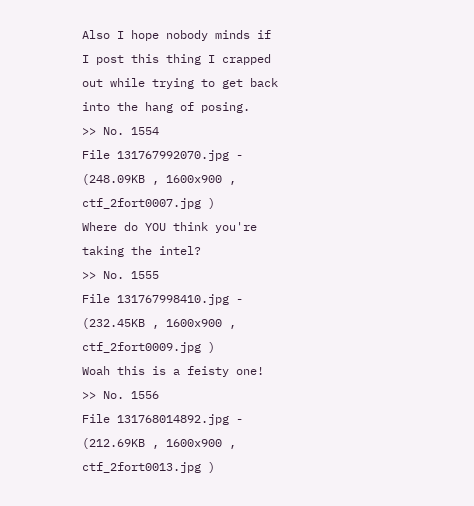Also I hope nobody minds if I post this thing I crapped out while trying to get back into the hang of posing.
>> No. 1554
File 131767992070.jpg - (248.09KB , 1600x900 , ctf_2fort0007.jpg )
Where do YOU think you're taking the intel?
>> No. 1555
File 131767998410.jpg - (232.45KB , 1600x900 , ctf_2fort0009.jpg )
Woah this is a feisty one!
>> No. 1556
File 131768014892.jpg - (212.69KB , 1600x900 , ctf_2fort0013.jpg )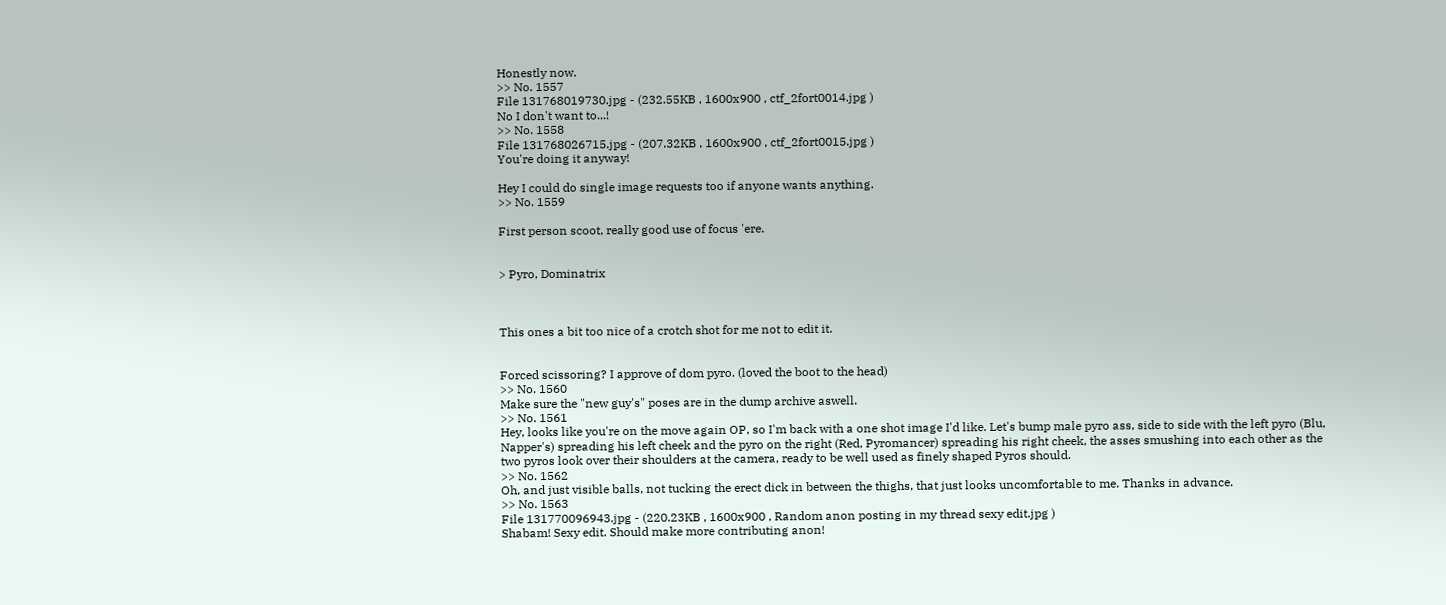Honestly now.
>> No. 1557
File 131768019730.jpg - (232.55KB , 1600x900 , ctf_2fort0014.jpg )
No I don't want to...!
>> No. 1558
File 131768026715.jpg - (207.32KB , 1600x900 , ctf_2fort0015.jpg )
You're doing it anyway!

Hey I could do single image requests too if anyone wants anything.
>> No. 1559

First person scoot, really good use of focus 'ere.


> Pyro, Dominatrix



This ones a bit too nice of a crotch shot for me not to edit it.


Forced scissoring? I approve of dom pyro. (loved the boot to the head)
>> No. 1560
Make sure the "new guy's" poses are in the dump archive aswell.
>> No. 1561
Hey, looks like you're on the move again OP, so I'm back with a one shot image I'd like. Let's bump male pyro ass, side to side with the left pyro (Blu, Napper's) spreading his left cheek and the pyro on the right (Red, Pyromancer) spreading his right cheek, the asses smushing into each other as the two pyros look over their shoulders at the camera, ready to be well used as finely shaped Pyros should.
>> No. 1562
Oh, and just visible balls, not tucking the erect dick in between the thighs, that just looks uncomfortable to me. Thanks in advance.
>> No. 1563
File 131770096943.jpg - (220.23KB , 1600x900 , Random anon posting in my thread sexy edit.jpg )
Shabam! Sexy edit. Should make more contributing anon!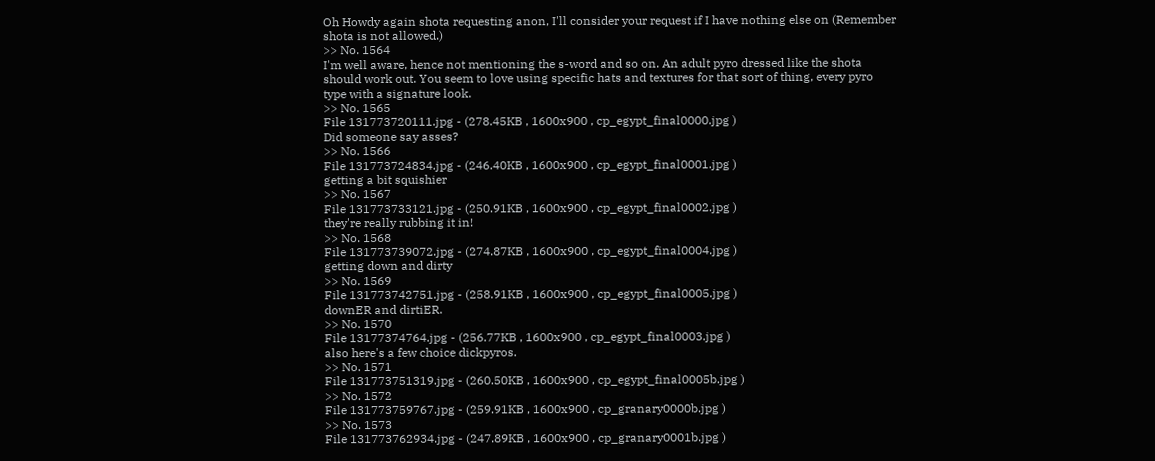Oh Howdy again shota requesting anon, I'll consider your request if I have nothing else on (Remember shota is not allowed.)
>> No. 1564
I'm well aware, hence not mentioning the s-word and so on. An adult pyro dressed like the shota should work out. You seem to love using specific hats and textures for that sort of thing, every pyro type with a signature look.
>> No. 1565
File 131773720111.jpg - (278.45KB , 1600x900 , cp_egypt_final0000.jpg )
Did someone say asses?
>> No. 1566
File 131773724834.jpg - (246.40KB , 1600x900 , cp_egypt_final0001.jpg )
getting a bit squishier
>> No. 1567
File 131773733121.jpg - (250.91KB , 1600x900 , cp_egypt_final0002.jpg )
they're really rubbing it in!
>> No. 1568
File 131773739072.jpg - (274.87KB , 1600x900 , cp_egypt_final0004.jpg )
getting down and dirty
>> No. 1569
File 131773742751.jpg - (258.91KB , 1600x900 , cp_egypt_final0005.jpg )
downER and dirtiER.
>> No. 1570
File 13177374764.jpg - (256.77KB , 1600x900 , cp_egypt_final0003.jpg )
also here's a few choice dickpyros.
>> No. 1571
File 131773751319.jpg - (260.50KB , 1600x900 , cp_egypt_final0005b.jpg )
>> No. 1572
File 131773759767.jpg - (259.91KB , 1600x900 , cp_granary0000b.jpg )
>> No. 1573
File 131773762934.jpg - (247.89KB , 1600x900 , cp_granary0001b.jpg )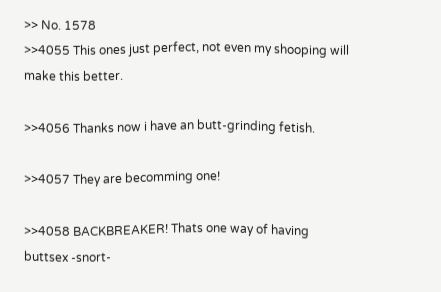>> No. 1578
>>4055 This ones just perfect, not even my shooping will make this better.

>>4056 Thanks now i have an butt-grinding fetish.

>>4057 They are becomming one!

>>4058 BACKBREAKER! Thats one way of having buttsex -snort-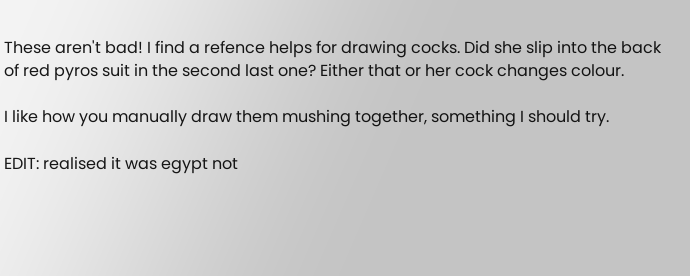These aren't bad! I find a refence helps for drawing cocks. Did she slip into the back of red pyros suit in the second last one? Either that or her cock changes colour.

I like how you manually draw them mushing together, something I should try.

EDIT: realised it was egypt not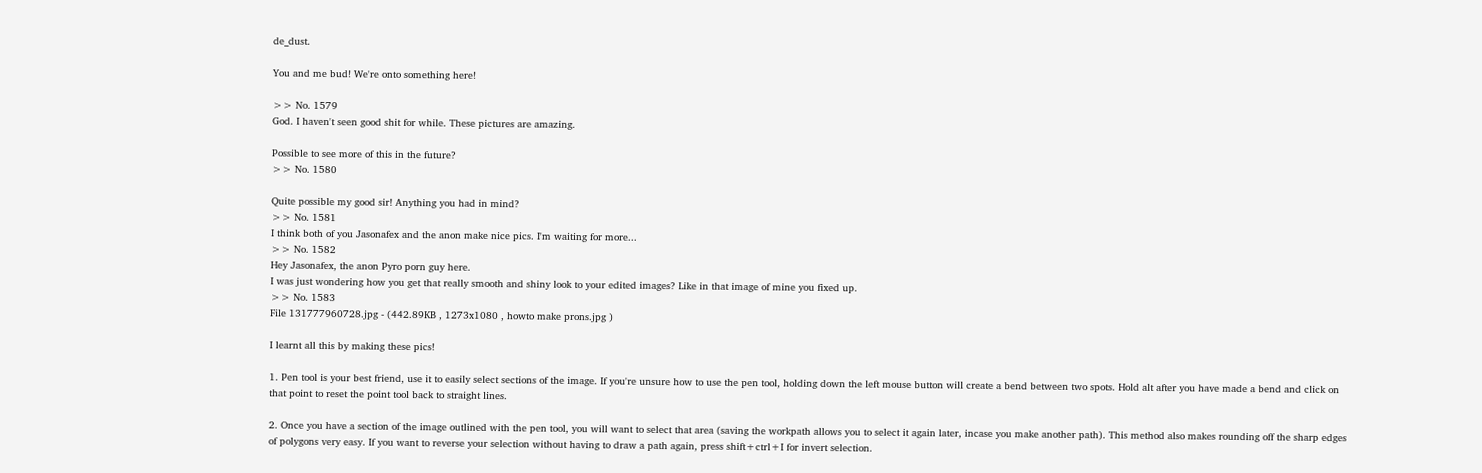de_dust.

You and me bud! We're onto something here!

>> No. 1579
God. I haven't seen good shit for while. These pictures are amazing.

Possible to see more of this in the future?
>> No. 1580

Quite possible my good sir! Anything you had in mind?
>> No. 1581
I think both of you Jasonafex and the anon make nice pics. I'm waiting for more...
>> No. 1582
Hey Jasonafex, the anon Pyro porn guy here.
I was just wondering how you get that really smooth and shiny look to your edited images? Like in that image of mine you fixed up.
>> No. 1583
File 131777960728.jpg - (442.89KB , 1273x1080 , howto make prons.jpg )

I learnt all this by making these pics!

1. Pen tool is your best friend, use it to easily select sections of the image. If you're unsure how to use the pen tool, holding down the left mouse button will create a bend between two spots. Hold alt after you have made a bend and click on that point to reset the point tool back to straight lines.

2. Once you have a section of the image outlined with the pen tool, you will want to select that area (saving the workpath allows you to select it again later, incase you make another path). This method also makes rounding off the sharp edges of polygons very easy. If you want to reverse your selection without having to draw a path again, press shift+ctrl+I for invert selection.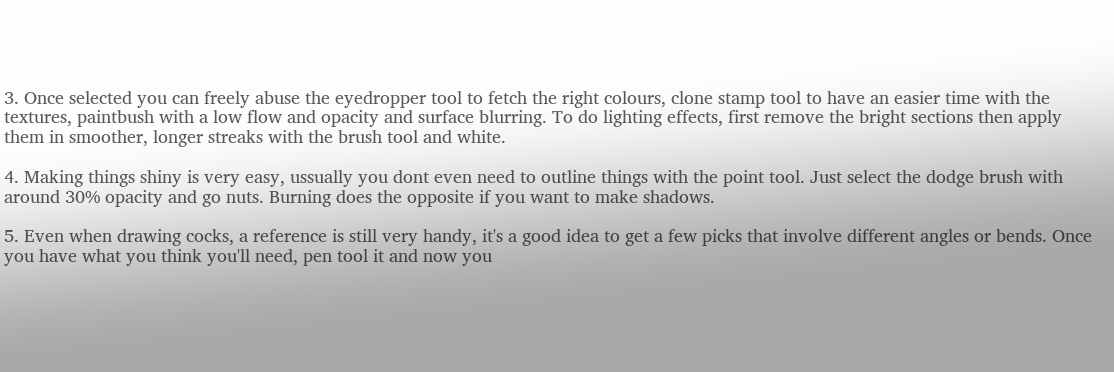3. Once selected you can freely abuse the eyedropper tool to fetch the right colours, clone stamp tool to have an easier time with the textures, paintbush with a low flow and opacity and surface blurring. To do lighting effects, first remove the bright sections then apply them in smoother, longer streaks with the brush tool and white.

4. Making things shiny is very easy, ussually you dont even need to outline things with the point tool. Just select the dodge brush with around 30% opacity and go nuts. Burning does the opposite if you want to make shadows.

5. Even when drawing cocks, a reference is still very handy, it's a good idea to get a few picks that involve different angles or bends. Once you have what you think you'll need, pen tool it and now you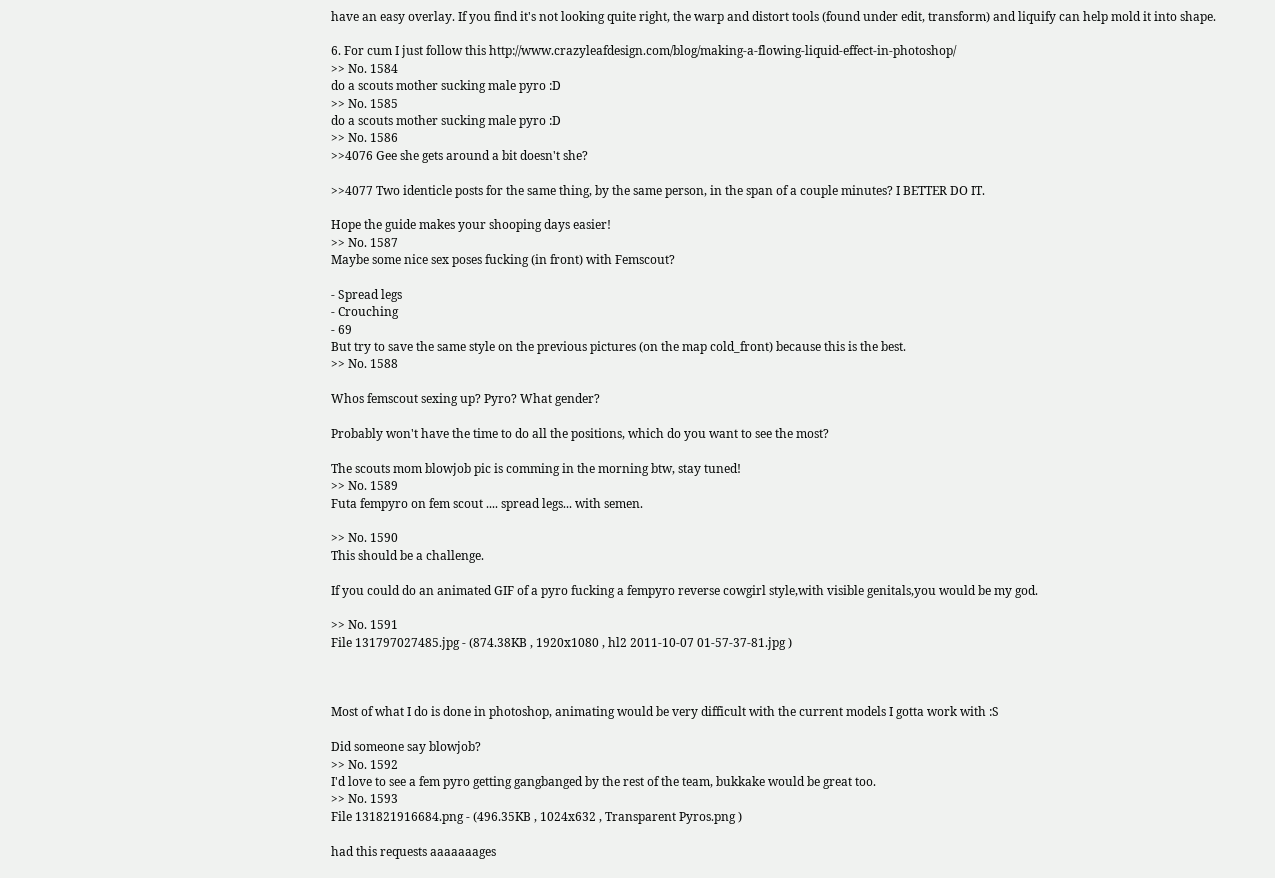have an easy overlay. If you find it's not looking quite right, the warp and distort tools (found under edit, transform) and liquify can help mold it into shape.

6. For cum I just follow this http://www.crazyleafdesign.com/blog/making-a-flowing-liquid-effect-in-photoshop/
>> No. 1584
do a scouts mother sucking male pyro :D
>> No. 1585
do a scouts mother sucking male pyro :D
>> No. 1586
>>4076 Gee she gets around a bit doesn't she?

>>4077 Two identicle posts for the same thing, by the same person, in the span of a couple minutes? I BETTER DO IT.

Hope the guide makes your shooping days easier!
>> No. 1587
Maybe some nice sex poses fucking (in front) with Femscout?

- Spread legs
- Crouching
- 69
But try to save the same style on the previous pictures (on the map cold_front) because this is the best.
>> No. 1588

Whos femscout sexing up? Pyro? What gender?

Probably won't have the time to do all the positions, which do you want to see the most?

The scouts mom blowjob pic is comming in the morning btw, stay tuned!
>> No. 1589
Futa fempyro on fem scout .... spread legs... with semen.

>> No. 1590
This should be a challenge.

If you could do an animated GIF of a pyro fucking a fempyro reverse cowgirl style,with visible genitals,you would be my god.

>> No. 1591
File 131797027485.jpg - (874.38KB , 1920x1080 , hl2 2011-10-07 01-57-37-81.jpg )



Most of what I do is done in photoshop, animating would be very difficult with the current models I gotta work with :S

Did someone say blowjob?
>> No. 1592
I'd love to see a fem pyro getting gangbanged by the rest of the team, bukkake would be great too.
>> No. 1593
File 131821916684.png - (496.35KB , 1024x632 , Transparent Pyros.png )

had this requests aaaaaaages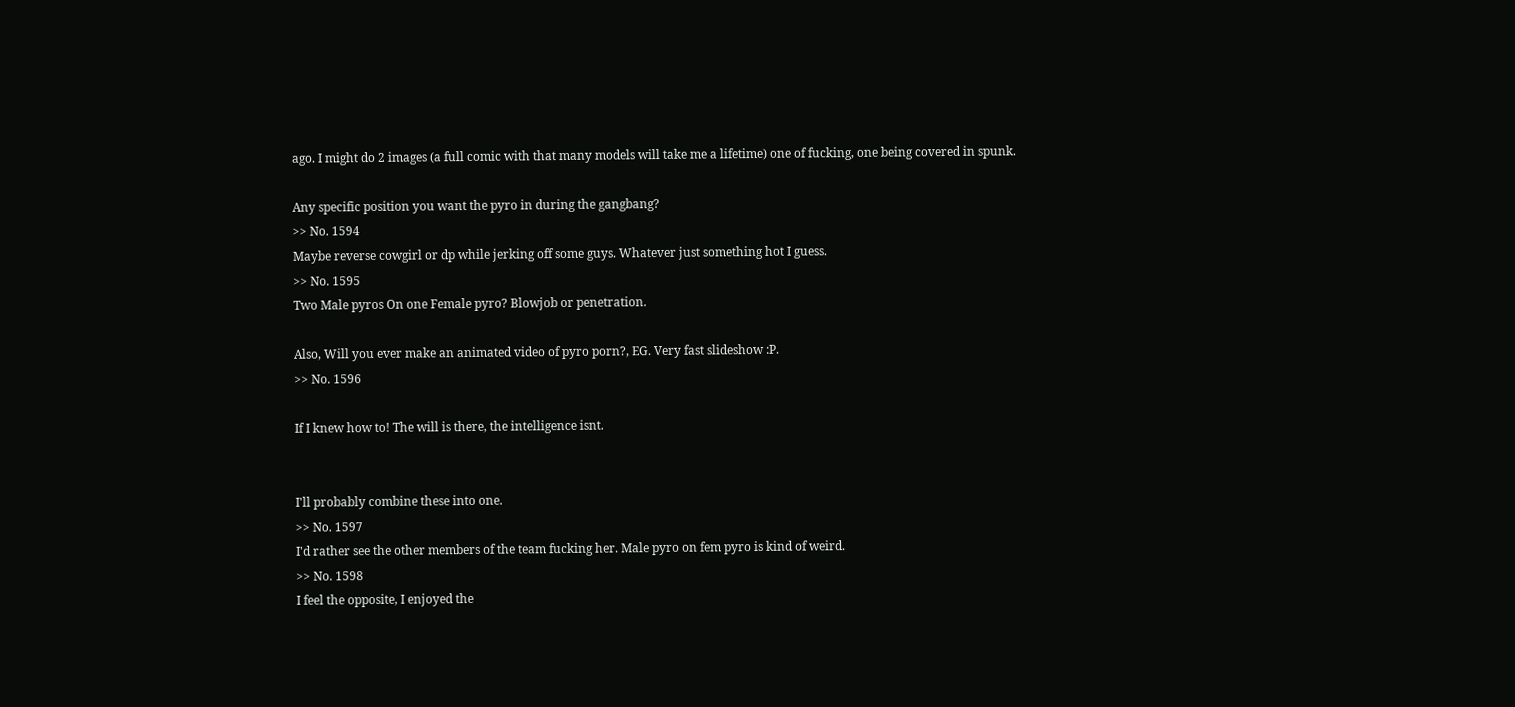ago. I might do 2 images (a full comic with that many models will take me a lifetime) one of fucking, one being covered in spunk.

Any specific position you want the pyro in during the gangbang?
>> No. 1594
Maybe reverse cowgirl or dp while jerking off some guys. Whatever just something hot I guess.
>> No. 1595
Two Male pyros On one Female pyro? Blowjob or penetration.

Also, Will you ever make an animated video of pyro porn?, EG. Very fast slideshow :P.
>> No. 1596

If I knew how to! The will is there, the intelligence isnt.


I'll probably combine these into one.
>> No. 1597
I'd rather see the other members of the team fucking her. Male pyro on fem pyro is kind of weird.
>> No. 1598
I feel the opposite, I enjoyed the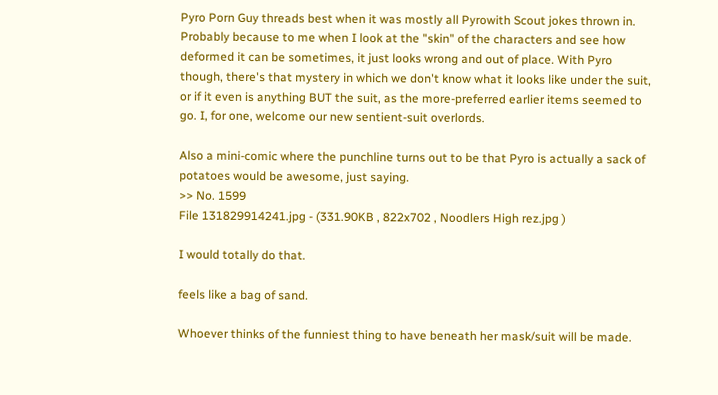Pyro Porn Guy threads best when it was mostly all Pyrowith Scout jokes thrown in. Probably because to me when I look at the "skin" of the characters and see how deformed it can be sometimes, it just looks wrong and out of place. With Pyro though, there's that mystery in which we don't know what it looks like under the suit, or if it even is anything BUT the suit, as the more-preferred earlier items seemed to go. I, for one, welcome our new sentient-suit overlords.

Also a mini-comic where the punchline turns out to be that Pyro is actually a sack of potatoes would be awesome, just saying.
>> No. 1599
File 131829914241.jpg - (331.90KB , 822x702 , Noodlers High rez.jpg )

I would totally do that.

feels like a bag of sand.

Whoever thinks of the funniest thing to have beneath her mask/suit will be made.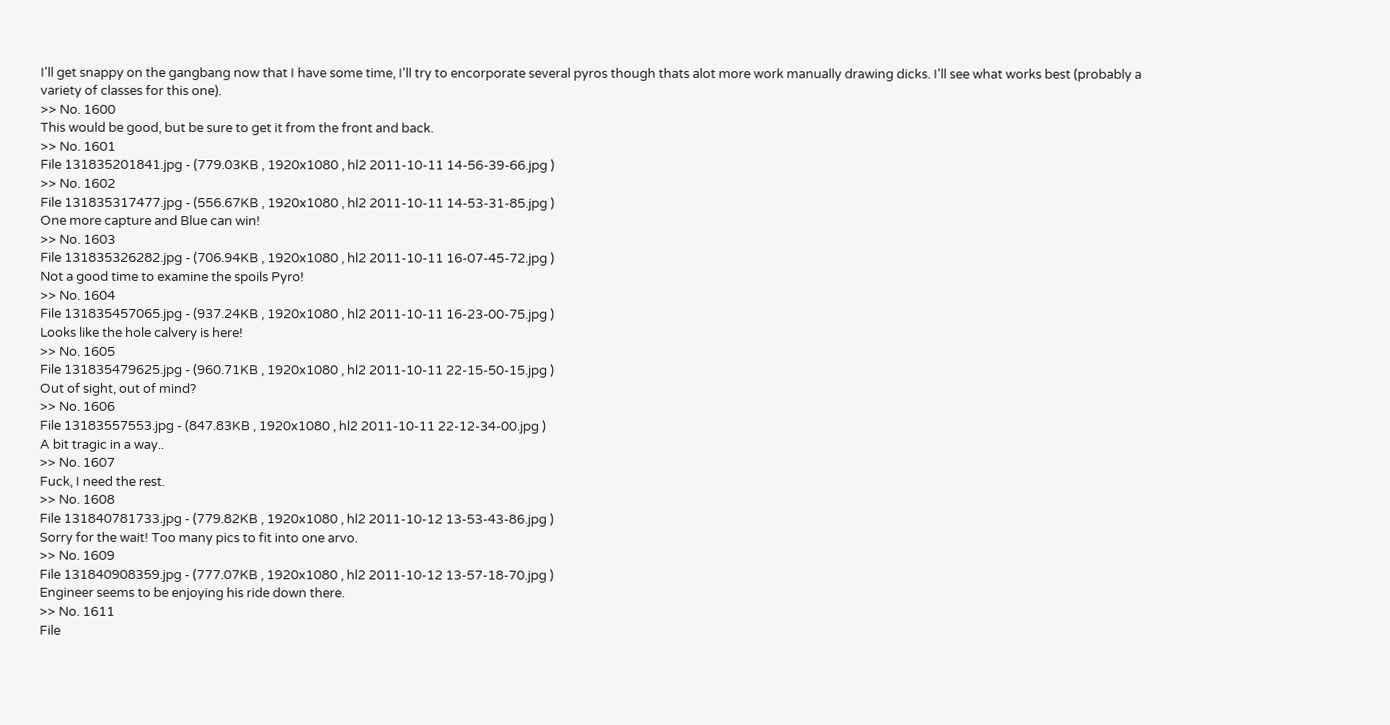I'll get snappy on the gangbang now that I have some time, I'll try to encorporate several pyros though thats alot more work manually drawing dicks. I'll see what works best (probably a variety of classes for this one).
>> No. 1600
This would be good, but be sure to get it from the front and back.
>> No. 1601
File 131835201841.jpg - (779.03KB , 1920x1080 , hl2 2011-10-11 14-56-39-66.jpg )
>> No. 1602
File 131835317477.jpg - (556.67KB , 1920x1080 , hl2 2011-10-11 14-53-31-85.jpg )
One more capture and Blue can win!
>> No. 1603
File 131835326282.jpg - (706.94KB , 1920x1080 , hl2 2011-10-11 16-07-45-72.jpg )
Not a good time to examine the spoils Pyro!
>> No. 1604
File 131835457065.jpg - (937.24KB , 1920x1080 , hl2 2011-10-11 16-23-00-75.jpg )
Looks like the hole calvery is here!
>> No. 1605
File 131835479625.jpg - (960.71KB , 1920x1080 , hl2 2011-10-11 22-15-50-15.jpg )
Out of sight, out of mind?
>> No. 1606
File 13183557553.jpg - (847.83KB , 1920x1080 , hl2 2011-10-11 22-12-34-00.jpg )
A bit tragic in a way..
>> No. 1607
Fuck, I need the rest.
>> No. 1608
File 131840781733.jpg - (779.82KB , 1920x1080 , hl2 2011-10-12 13-53-43-86.jpg )
Sorry for the wait! Too many pics to fit into one arvo.
>> No. 1609
File 131840908359.jpg - (777.07KB , 1920x1080 , hl2 2011-10-12 13-57-18-70.jpg )
Engineer seems to be enjoying his ride down there.
>> No. 1611
File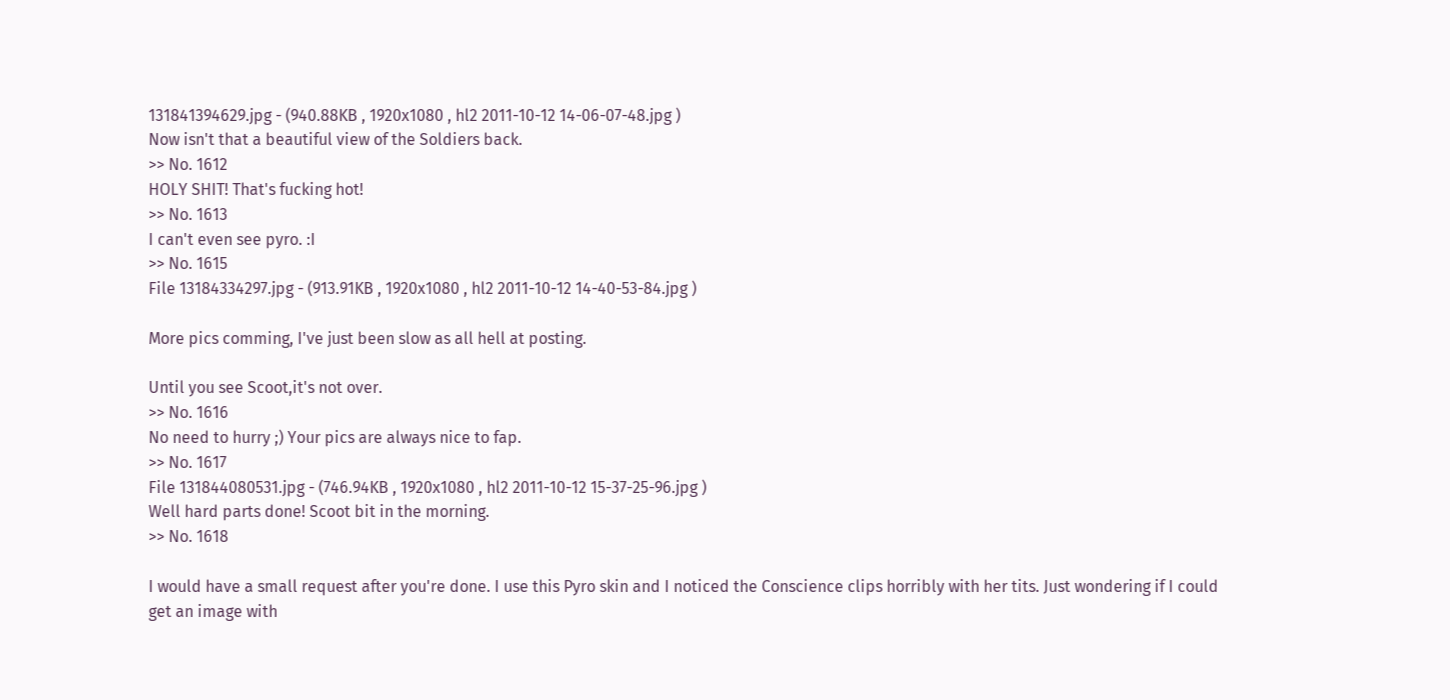131841394629.jpg - (940.88KB , 1920x1080 , hl2 2011-10-12 14-06-07-48.jpg )
Now isn't that a beautiful view of the Soldiers back.
>> No. 1612
HOLY SHIT! That's fucking hot!
>> No. 1613
I can't even see pyro. :I
>> No. 1615
File 13184334297.jpg - (913.91KB , 1920x1080 , hl2 2011-10-12 14-40-53-84.jpg )

More pics comming, I've just been slow as all hell at posting.

Until you see Scoot,it's not over.
>> No. 1616
No need to hurry ;) Your pics are always nice to fap.
>> No. 1617
File 131844080531.jpg - (746.94KB , 1920x1080 , hl2 2011-10-12 15-37-25-96.jpg )
Well hard parts done! Scoot bit in the morning.
>> No. 1618

I would have a small request after you're done. I use this Pyro skin and I noticed the Conscience clips horribly with her tits. Just wondering if I could get an image with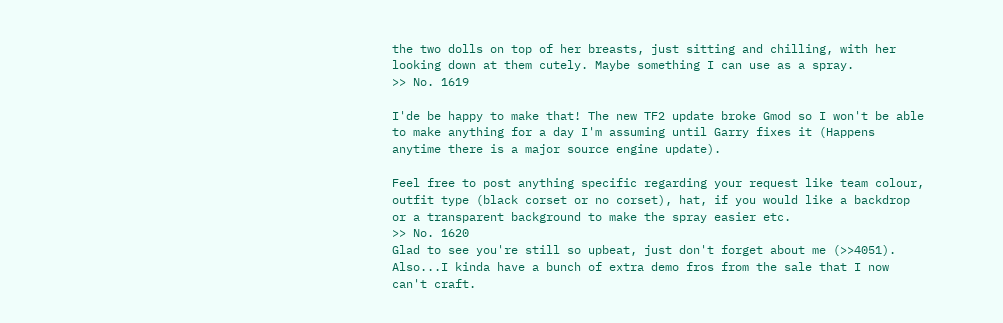the two dolls on top of her breasts, just sitting and chilling, with her looking down at them cutely. Maybe something I can use as a spray.
>> No. 1619

I'de be happy to make that! The new TF2 update broke Gmod so I won't be able to make anything for a day I'm assuming until Garry fixes it (Happens anytime there is a major source engine update).

Feel free to post anything specific regarding your request like team colour, outfit type (black corset or no corset), hat, if you would like a backdrop or a transparent background to make the spray easier etc.
>> No. 1620
Glad to see you're still so upbeat, just don't forget about me (>>4051). Also...I kinda have a bunch of extra demo fros from the sale that I now can't craft.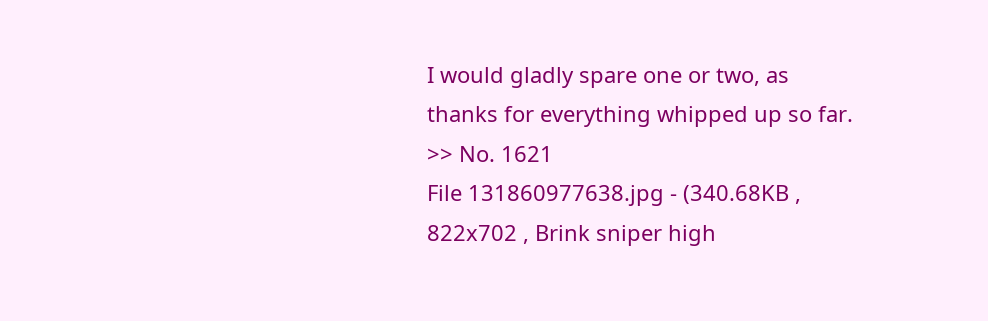I would gladly spare one or two, as thanks for everything whipped up so far.
>> No. 1621
File 131860977638.jpg - (340.68KB , 822x702 , Brink sniper high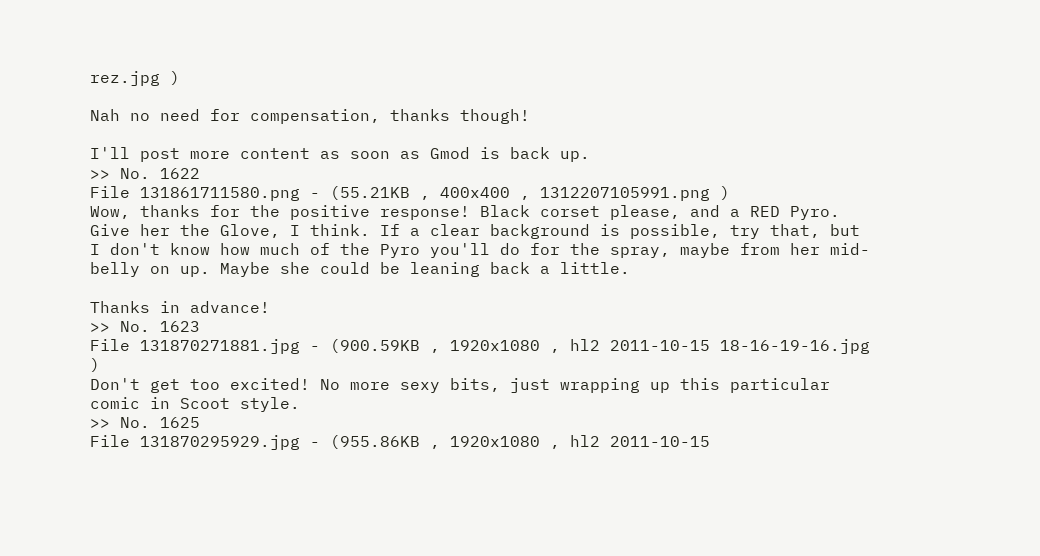rez.jpg )

Nah no need for compensation, thanks though!

I'll post more content as soon as Gmod is back up.
>> No. 1622
File 131861711580.png - (55.21KB , 400x400 , 1312207105991.png )
Wow, thanks for the positive response! Black corset please, and a RED Pyro. Give her the Glove, I think. If a clear background is possible, try that, but I don't know how much of the Pyro you'll do for the spray, maybe from her mid-belly on up. Maybe she could be leaning back a little.

Thanks in advance!
>> No. 1623
File 131870271881.jpg - (900.59KB , 1920x1080 , hl2 2011-10-15 18-16-19-16.jpg )
Don't get too excited! No more sexy bits, just wrapping up this particular comic in Scoot style.
>> No. 1625
File 131870295929.jpg - (955.86KB , 1920x1080 , hl2 2011-10-15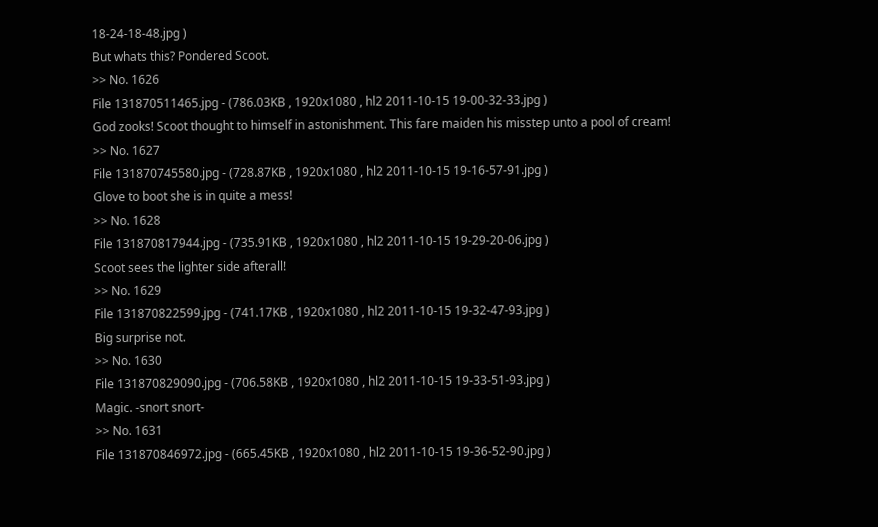18-24-18-48.jpg )
But whats this? Pondered Scoot.
>> No. 1626
File 131870511465.jpg - (786.03KB , 1920x1080 , hl2 2011-10-15 19-00-32-33.jpg )
God zooks! Scoot thought to himself in astonishment. This fare maiden his misstep unto a pool of cream!
>> No. 1627
File 131870745580.jpg - (728.87KB , 1920x1080 , hl2 2011-10-15 19-16-57-91.jpg )
Glove to boot she is in quite a mess!
>> No. 1628
File 131870817944.jpg - (735.91KB , 1920x1080 , hl2 2011-10-15 19-29-20-06.jpg )
Scoot sees the lighter side afterall!
>> No. 1629
File 131870822599.jpg - (741.17KB , 1920x1080 , hl2 2011-10-15 19-32-47-93.jpg )
Big surprise not.
>> No. 1630
File 131870829090.jpg - (706.58KB , 1920x1080 , hl2 2011-10-15 19-33-51-93.jpg )
Magic. -snort snort-
>> No. 1631
File 131870846972.jpg - (665.45KB , 1920x1080 , hl2 2011-10-15 19-36-52-90.jpg )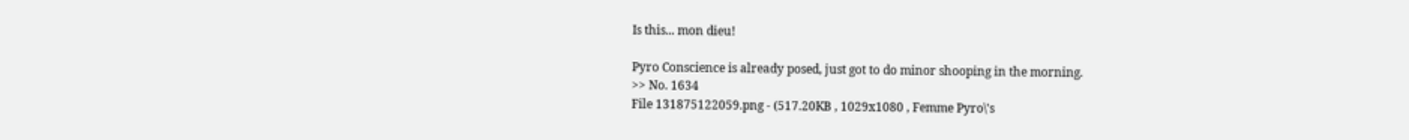Is this... mon dieu!

Pyro Conscience is already posed, just got to do minor shooping in the morning.
>> No. 1634
File 131875122059.png - (517.20KB , 1029x1080 , Femme Pyro\'s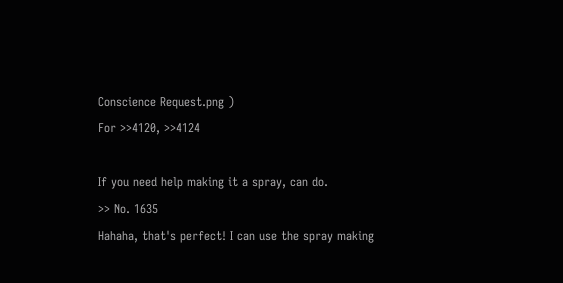Conscience Request.png )
For >>4120, >>4124

If you need help making it a spray, can do.
>> No. 1635
Hahaha, that's perfect! I can use the spray making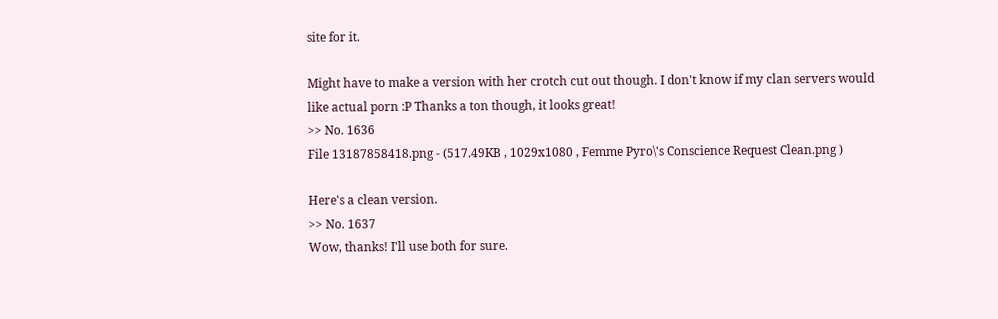site for it.

Might have to make a version with her crotch cut out though. I don't know if my clan servers would like actual porn :P Thanks a ton though, it looks great!
>> No. 1636
File 13187858418.png - (517.49KB , 1029x1080 , Femme Pyro\'s Conscience Request Clean.png )

Here's a clean version.
>> No. 1637
Wow, thanks! I'll use both for sure.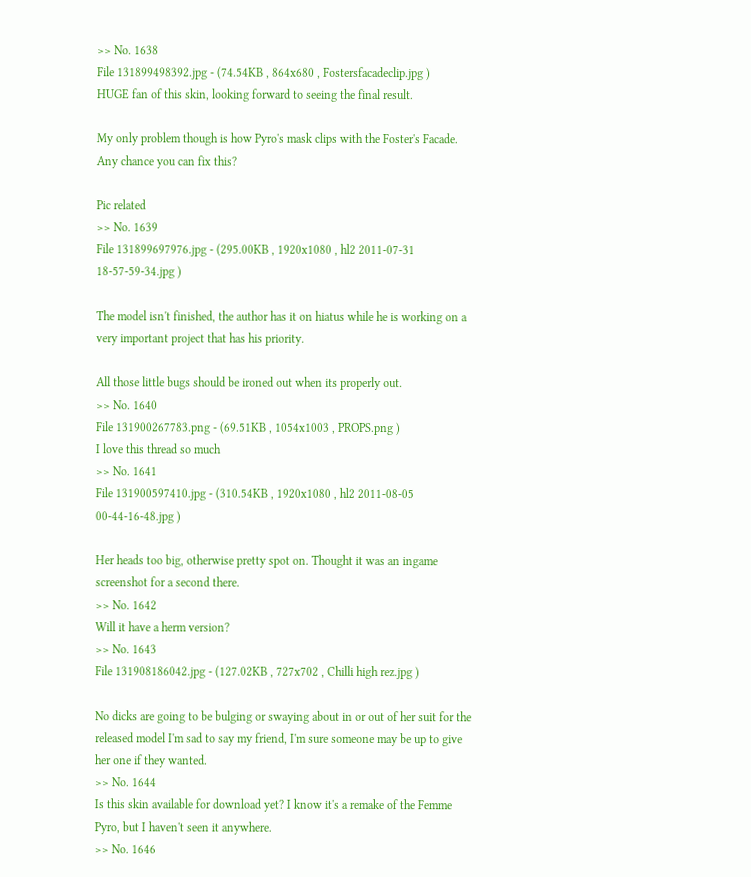>> No. 1638
File 131899498392.jpg - (74.54KB , 864x680 , Fostersfacadeclip.jpg )
HUGE fan of this skin, looking forward to seeing the final result.

My only problem though is how Pyro's mask clips with the Foster's Facade. Any chance you can fix this?

Pic related
>> No. 1639
File 131899697976.jpg - (295.00KB , 1920x1080 , hl2 2011-07-31 18-57-59-34.jpg )

The model isn't finished, the author has it on hiatus while he is working on a very important project that has his priority.

All those little bugs should be ironed out when its properly out.
>> No. 1640
File 131900267783.png - (69.51KB , 1054x1003 , PROPS.png )
I love this thread so much
>> No. 1641
File 131900597410.jpg - (310.54KB , 1920x1080 , hl2 2011-08-05 00-44-16-48.jpg )

Her heads too big, otherwise pretty spot on. Thought it was an ingame screenshot for a second there.
>> No. 1642
Will it have a herm version?
>> No. 1643
File 131908186042.jpg - (127.02KB , 727x702 , Chilli high rez.jpg )

No dicks are going to be bulging or swaying about in or out of her suit for the released model I'm sad to say my friend, I'm sure someone may be up to give her one if they wanted.
>> No. 1644
Is this skin available for download yet? I know it's a remake of the Femme Pyro, but I haven't seen it anywhere.
>> No. 1646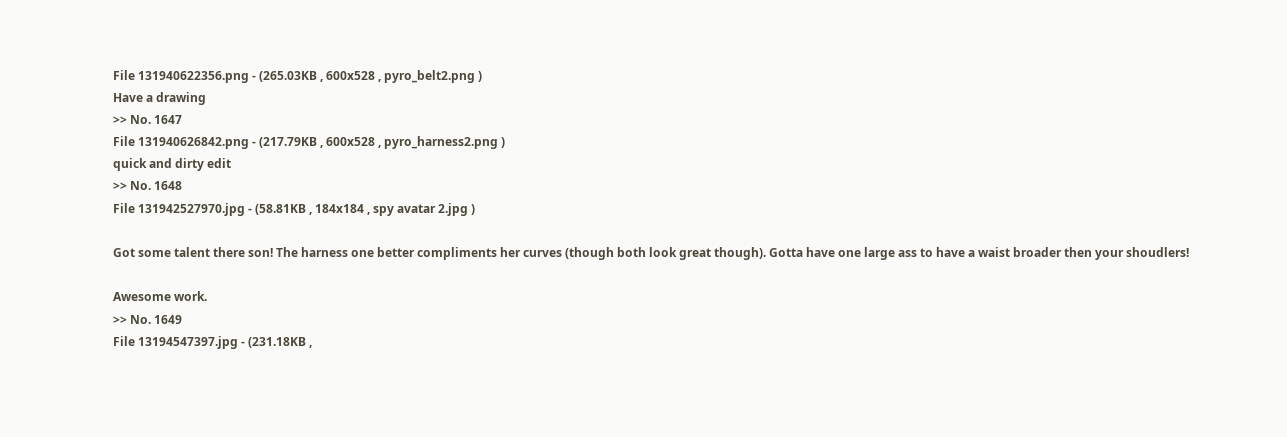File 131940622356.png - (265.03KB , 600x528 , pyro_belt2.png )
Have a drawing
>> No. 1647
File 131940626842.png - (217.79KB , 600x528 , pyro_harness2.png )
quick and dirty edit
>> No. 1648
File 131942527970.jpg - (58.81KB , 184x184 , spy avatar 2.jpg )

Got some talent there son! The harness one better compliments her curves (though both look great though). Gotta have one large ass to have a waist broader then your shoudlers!

Awesome work.
>> No. 1649
File 13194547397.jpg - (231.18KB ,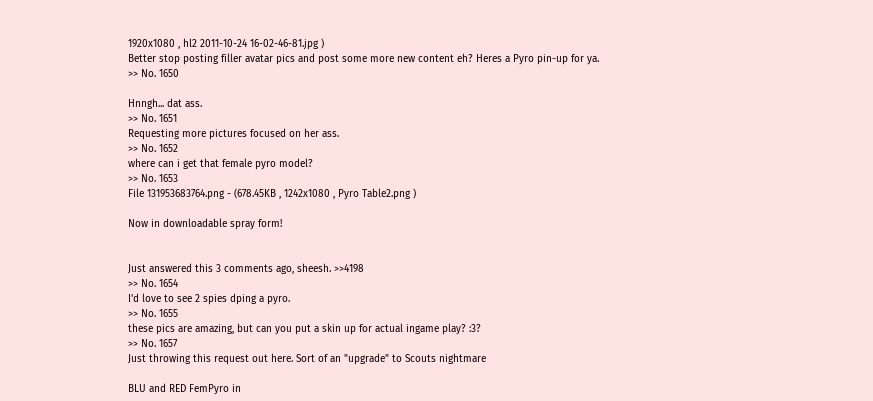1920x1080 , hl2 2011-10-24 16-02-46-81.jpg )
Better stop posting filler avatar pics and post some more new content eh? Heres a Pyro pin-up for ya.
>> No. 1650

Hnngh... dat ass.
>> No. 1651
Requesting more pictures focused on her ass.
>> No. 1652
where can i get that female pyro model?
>> No. 1653
File 131953683764.png - (678.45KB , 1242x1080 , Pyro Table2.png )

Now in downloadable spray form!


Just answered this 3 comments ago, sheesh. >>4198
>> No. 1654
I'd love to see 2 spies dping a pyro.
>> No. 1655
these pics are amazing, but can you put a skin up for actual ingame play? :3?
>> No. 1657
Just throwing this request out here. Sort of an "upgrade" to Scouts nightmare

BLU and RED FemPyro in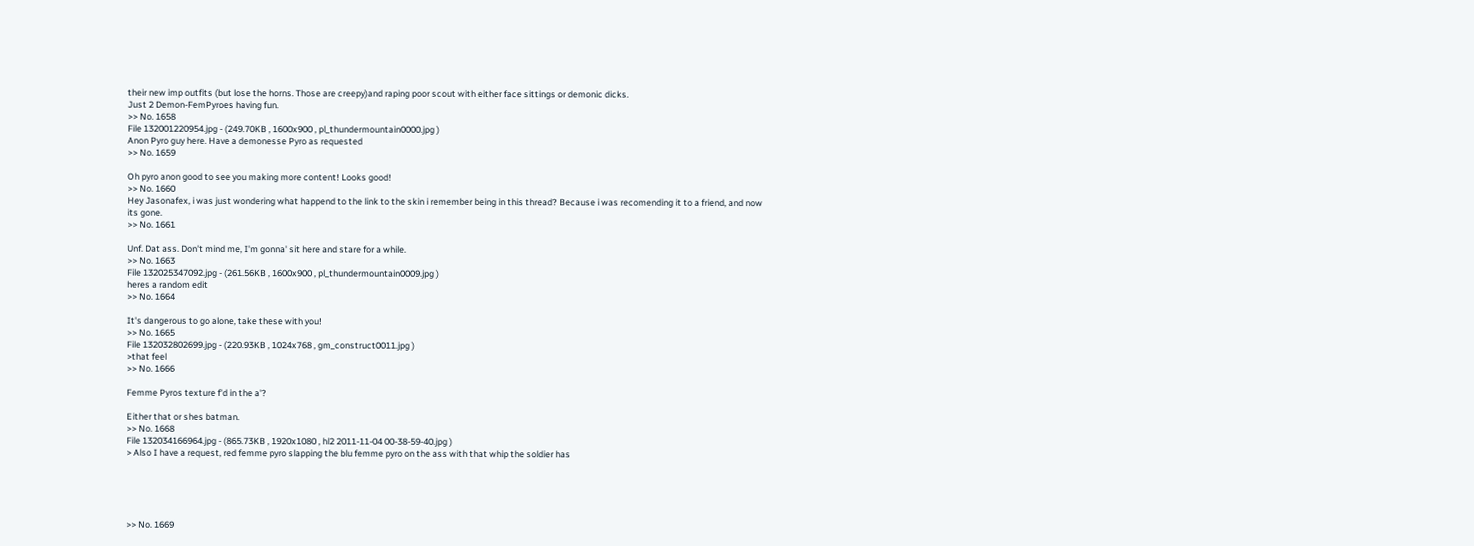their new imp outfits (but lose the horns. Those are creepy)and raping poor scout with either face sittings or demonic dicks.
Just 2 Demon-FemPyroes having fun.
>> No. 1658
File 132001220954.jpg - (249.70KB , 1600x900 , pl_thundermountain0000.jpg )
Anon Pyro guy here. Have a demonesse Pyro as requested
>> No. 1659

Oh pyro anon good to see you making more content! Looks good!
>> No. 1660
Hey Jasonafex, i was just wondering what happend to the link to the skin i remember being in this thread? Because i was recomending it to a friend, and now its gone.
>> No. 1661

Unf. Dat ass. Don't mind me, I'm gonna' sit here and stare for a while.
>> No. 1663
File 132025347092.jpg - (261.56KB , 1600x900 , pl_thundermountain0009.jpg )
heres a random edit
>> No. 1664

It's dangerous to go alone, take these with you!
>> No. 1665
File 132032802699.jpg - (220.93KB , 1024x768 , gm_construct0011.jpg )
>that feel
>> No. 1666

Femme Pyros texture f'd in the a'?

Either that or shes batman.
>> No. 1668
File 132034166964.jpg - (865.73KB , 1920x1080 , hl2 2011-11-04 00-38-59-40.jpg )
> Also I have a request, red femme pyro slapping the blu femme pyro on the ass with that whip the soldier has





>> No. 1669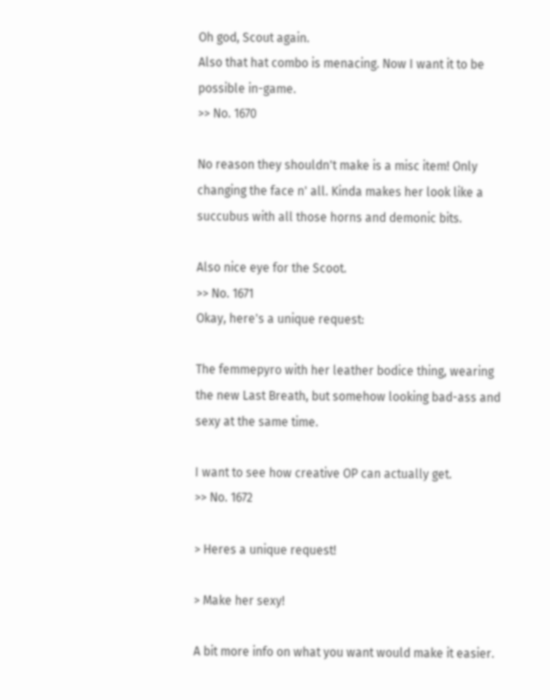Oh god, Scout again.
Also that hat combo is menacing. Now I want it to be possible in-game.
>> No. 1670

No reason they shouldn't make is a misc item! Only changing the face n' all. Kinda makes her look like a succubus with all those horns and demonic bits.

Also nice eye for the Scoot.
>> No. 1671
Okay, here's a unique request:

The femmepyro with her leather bodice thing, wearing the new Last Breath, but somehow looking bad-ass and sexy at the same time.

I want to see how creative OP can actually get.
>> No. 1672

> Heres a unique request!

> Make her sexy!

A bit more info on what you want would make it easier.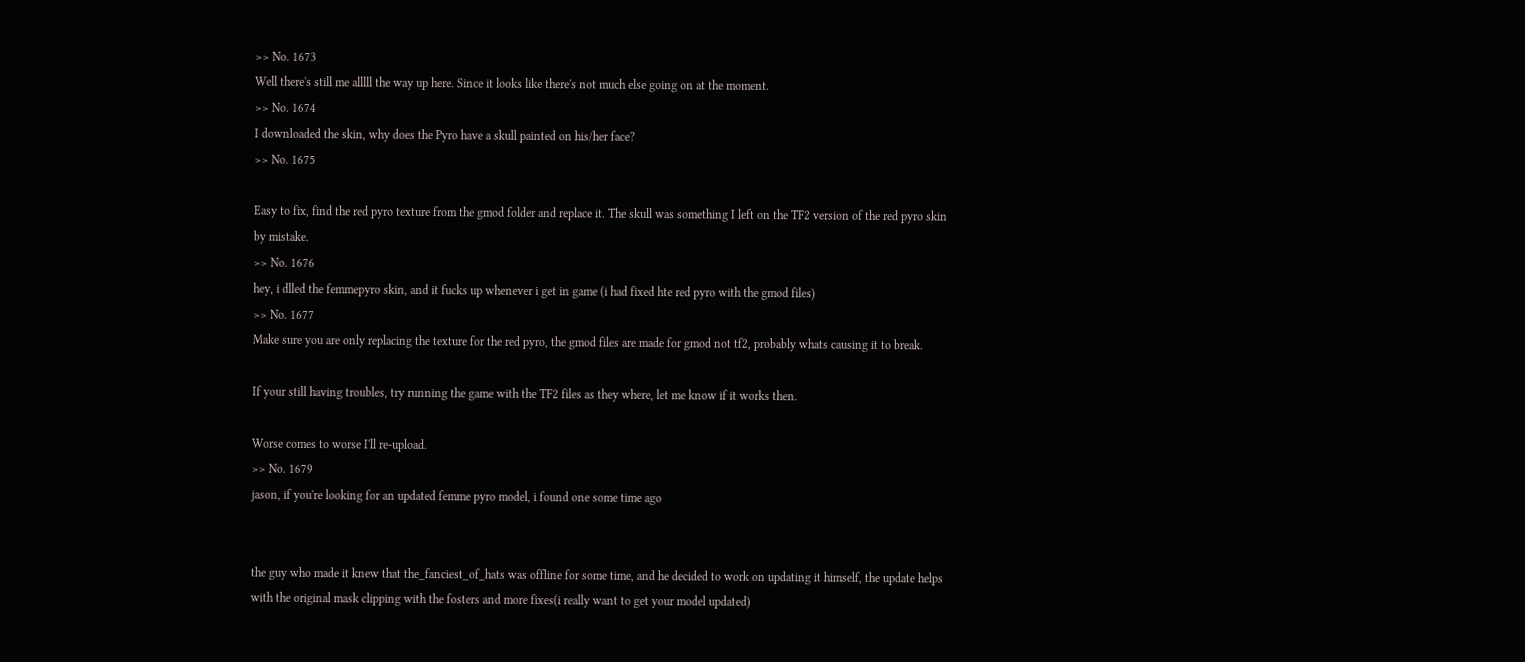>> No. 1673
Well there's still me alllll the way up here. Since it looks like there's not much else going on at the moment.
>> No. 1674
I downloaded the skin, why does the Pyro have a skull painted on his/her face?
>> No. 1675

Easy to fix, find the red pyro texture from the gmod folder and replace it. The skull was something I left on the TF2 version of the red pyro skin by mistake.
>> No. 1676
hey, i dlled the femmepyro skin, and it fucks up whenever i get in game (i had fixed hte red pyro with the gmod files)
>> No. 1677
Make sure you are only replacing the texture for the red pyro, the gmod files are made for gmod not tf2, probably whats causing it to break.

If your still having troubles, try running the game with the TF2 files as they where, let me know if it works then.

Worse comes to worse I'll re-upload.
>> No. 1679
jason, if you're looking for an updated femme pyro model, i found one some time ago


the guy who made it knew that the_fanciest_of_hats was offline for some time, and he decided to work on updating it himself, the update helps with the original mask clipping with the fosters and more fixes(i really want to get your model updated)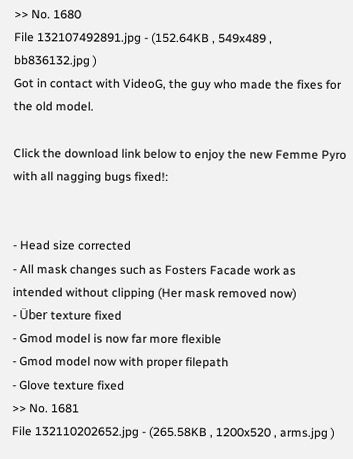>> No. 1680
File 132107492891.jpg - (152.64KB , 549x489 , bb836132.jpg )
Got in contact with VideoG, the guy who made the fixes for the old model.

Click the download link below to enjoy the new Femme Pyro with all nagging bugs fixed!:


- Head size corrected
- All mask changes such as Fosters Facade work as intended without clipping (Her mask removed now)
- Über texture fixed
- Gmod model is now far more flexible
- Gmod model now with proper filepath
- Glove texture fixed
>> No. 1681
File 132110202652.jpg - (265.58KB , 1200x520 , arms.jpg )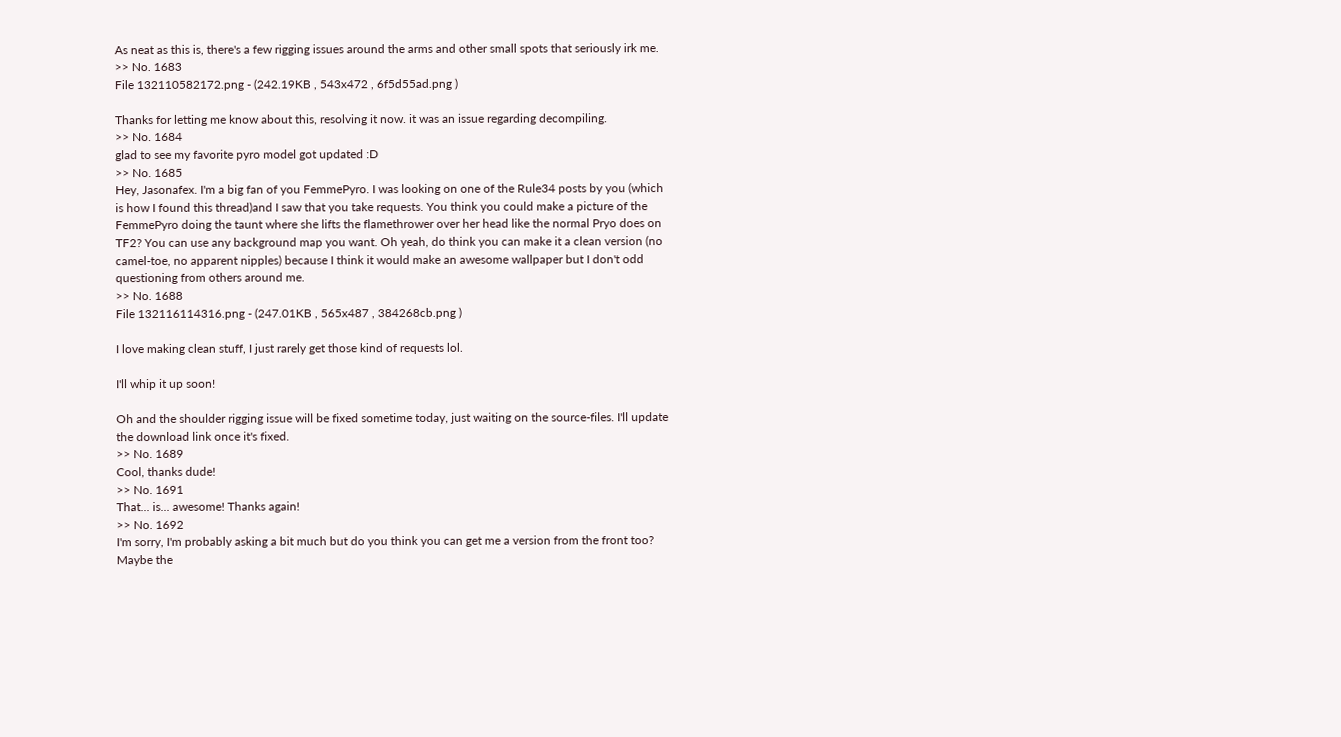As neat as this is, there's a few rigging issues around the arms and other small spots that seriously irk me.
>> No. 1683
File 132110582172.png - (242.19KB , 543x472 , 6f5d55ad.png )

Thanks for letting me know about this, resolving it now. it was an issue regarding decompiling.
>> No. 1684
glad to see my favorite pyro model got updated :D
>> No. 1685
Hey, Jasonafex. I'm a big fan of you FemmePyro. I was looking on one of the Rule34 posts by you (which is how I found this thread)and I saw that you take requests. You think you could make a picture of the FemmePyro doing the taunt where she lifts the flamethrower over her head like the normal Pryo does on TF2? You can use any background map you want. Oh yeah, do think you can make it a clean version (no camel-toe, no apparent nipples) because I think it would make an awesome wallpaper but I don't odd questioning from others around me.
>> No. 1688
File 132116114316.png - (247.01KB , 565x487 , 384268cb.png )

I love making clean stuff, I just rarely get those kind of requests lol.

I'll whip it up soon!

Oh and the shoulder rigging issue will be fixed sometime today, just waiting on the source-files. I'll update the download link once it's fixed.
>> No. 1689
Cool, thanks dude!
>> No. 1691
That... is... awesome! Thanks again!
>> No. 1692
I'm sorry, I'm probably asking a bit much but do you think you can get me a version from the front too? Maybe the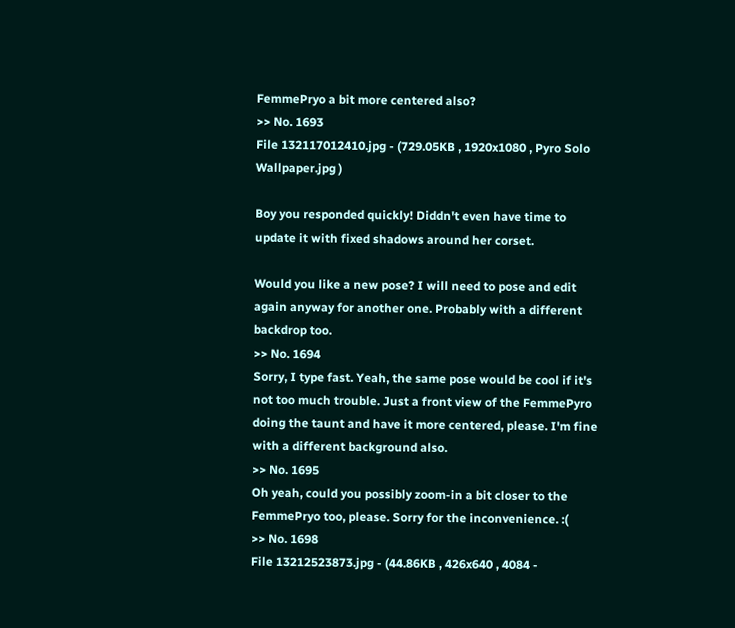FemmePryo a bit more centered also?
>> No. 1693
File 132117012410.jpg - (729.05KB , 1920x1080 , Pyro Solo Wallpaper.jpg )

Boy you responded quickly! Diddn't even have time to update it with fixed shadows around her corset.

Would you like a new pose? I will need to pose and edit again anyway for another one. Probably with a different backdrop too.
>> No. 1694
Sorry, I type fast. Yeah, the same pose would be cool if it's not too much trouble. Just a front view of the FemmePyro doing the taunt and have it more centered, please. I'm fine with a different background also.
>> No. 1695
Oh yeah, could you possibly zoom-in a bit closer to the FemmePryo too, please. Sorry for the inconvenience. :(
>> No. 1698
File 13212523873.jpg - (44.86KB , 426x640 , 4084 -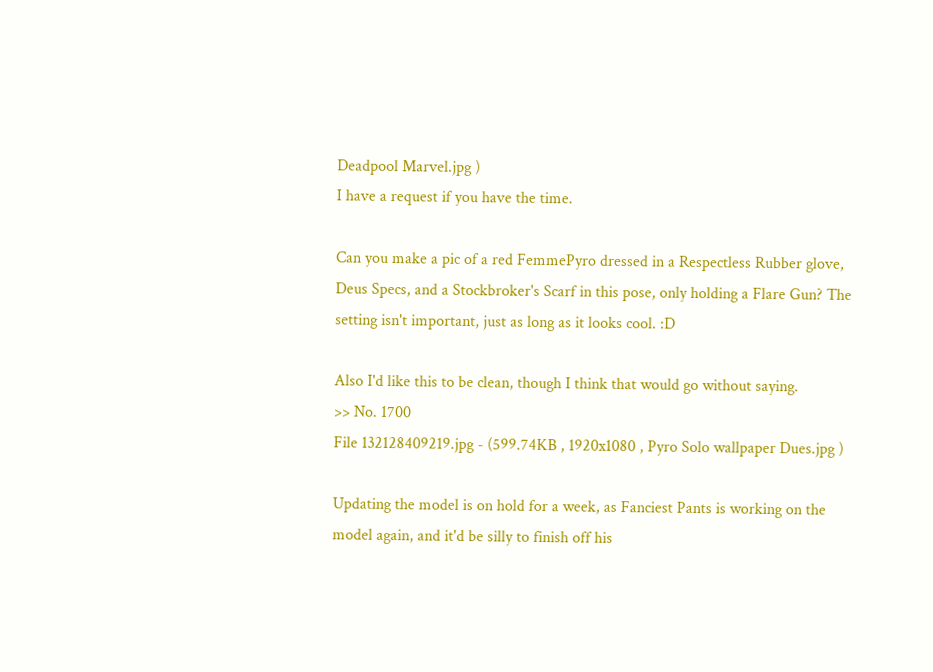Deadpool Marvel.jpg )
I have a request if you have the time.

Can you make a pic of a red FemmePyro dressed in a Respectless Rubber glove, Deus Specs, and a Stockbroker's Scarf in this pose, only holding a Flare Gun? The setting isn't important, just as long as it looks cool. :D

Also I'd like this to be clean, though I think that would go without saying.
>> No. 1700
File 132128409219.jpg - (599.74KB , 1920x1080 , Pyro Solo wallpaper Dues.jpg )

Updating the model is on hold for a week, as Fanciest Pants is working on the model again, and it'd be silly to finish off his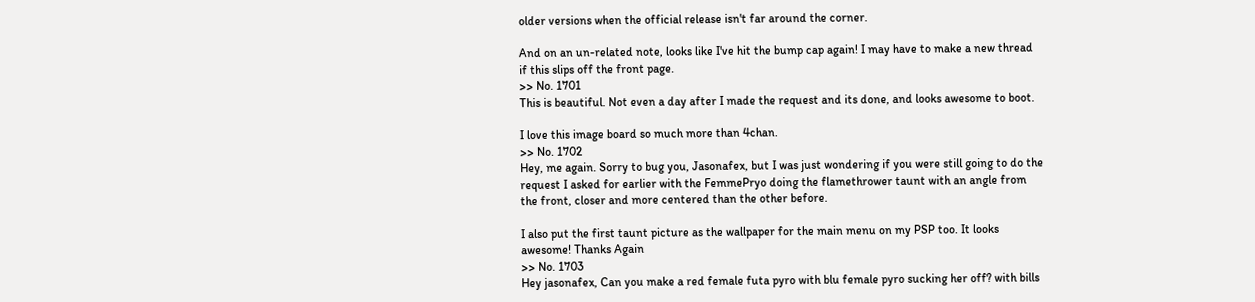older versions when the official release isn't far around the corner.

And on an un-related note, looks like I've hit the bump cap again! I may have to make a new thread if this slips off the front page.
>> No. 1701
This is beautiful. Not even a day after I made the request and its done, and looks awesome to boot.

I love this image board so much more than 4chan.
>> No. 1702
Hey, me again. Sorry to bug you, Jasonafex, but I was just wondering if you were still going to do the request I asked for earlier with the FemmePryo doing the flamethrower taunt with an angle from the front, closer and more centered than the other before.

I also put the first taunt picture as the wallpaper for the main menu on my PSP too. It looks awesome! Thanks Again
>> No. 1703
Hey jasonafex, Can you make a red female futa pyro with blu female pyro sucking her off? with bills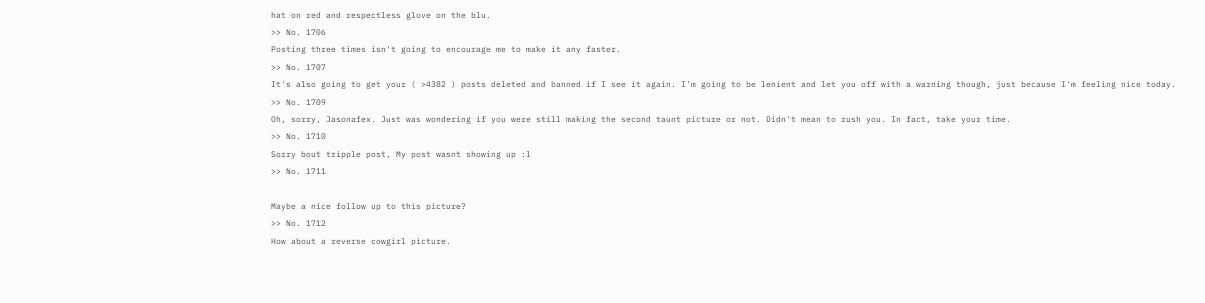hat on red and respectless glove on the blu.
>> No. 1706
Posting three times isn't going to encourage me to make it any faster.
>> No. 1707
It's also going to get your ( >4382 ) posts deleted and banned if I see it again. I'm going to be lenient and let you off with a warning though, just because I'm feeling nice today.
>> No. 1709
Oh, sorry, Jasonafex. Just was wondering if you were still making the second taunt picture or not. Didn't mean to rush you. In fact, take your time.
>> No. 1710
Sorry bout tripple post, My post wasnt showing up :l
>> No. 1711

Maybe a nice follow up to this picture?
>> No. 1712
How about a reverse cowgirl picture.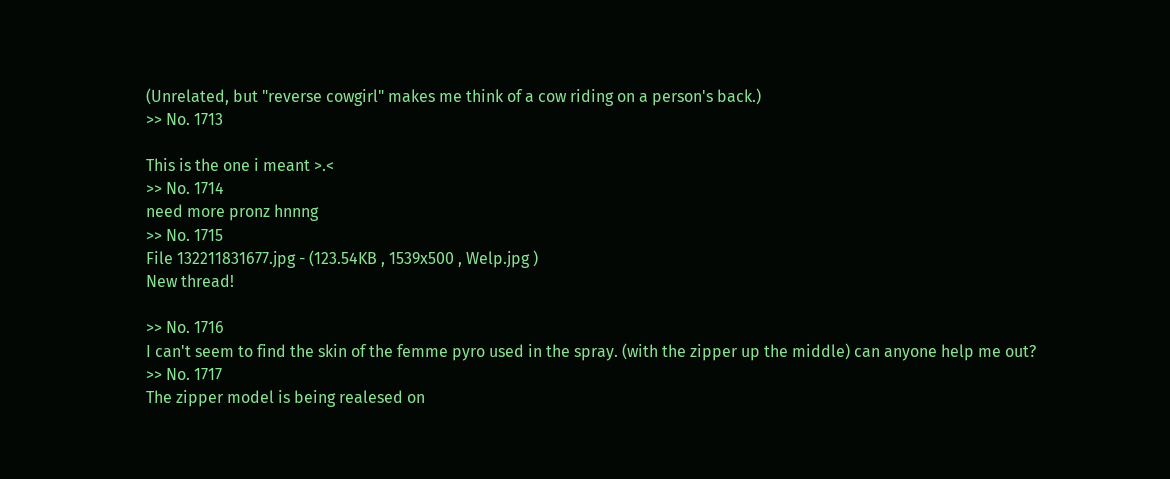(Unrelated, but "reverse cowgirl" makes me think of a cow riding on a person's back.)
>> No. 1713

This is the one i meant >.<
>> No. 1714
need more pronz hnnng
>> No. 1715
File 132211831677.jpg - (123.54KB , 1539x500 , Welp.jpg )
New thread!

>> No. 1716
I can't seem to find the skin of the femme pyro used in the spray. (with the zipper up the middle) can anyone help me out?
>> No. 1717
The zipper model is being realesed on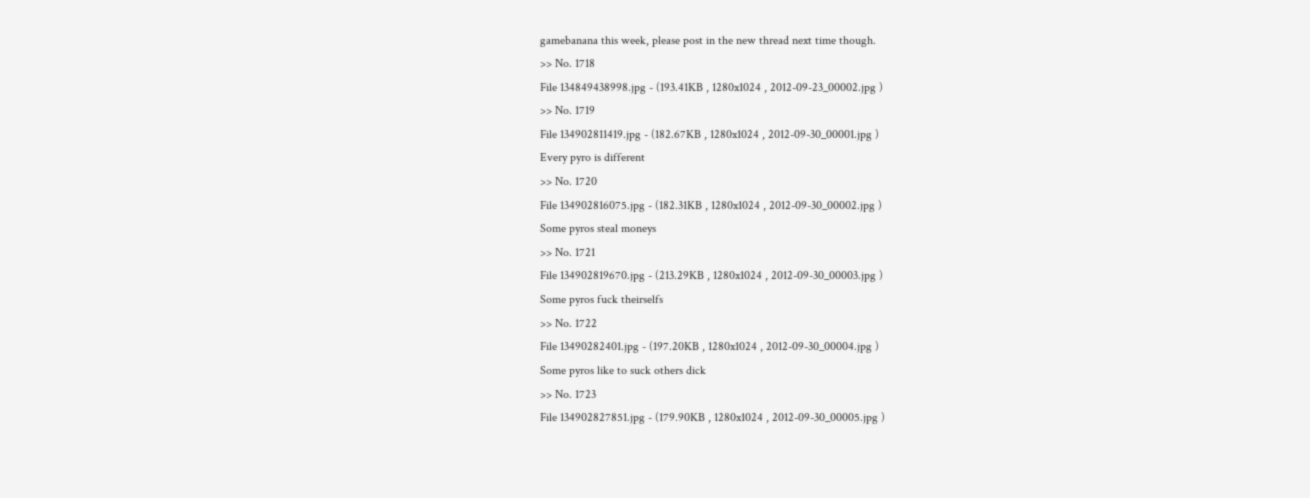gamebanana this week, please post in the new thread next time though.
>> No. 1718
File 134849438998.jpg - (193.41KB , 1280x1024 , 2012-09-23_00002.jpg )
>> No. 1719
File 134902811419.jpg - (182.67KB , 1280x1024 , 2012-09-30_00001.jpg )
Every pyro is different
>> No. 1720
File 134902816075.jpg - (182.31KB , 1280x1024 , 2012-09-30_00002.jpg )
Some pyros steal moneys
>> No. 1721
File 134902819670.jpg - (213.29KB , 1280x1024 , 2012-09-30_00003.jpg )
Some pyros fuck theirselfs
>> No. 1722
File 13490282401.jpg - (197.20KB , 1280x1024 , 2012-09-30_00004.jpg )
Some pyros like to suck others dick
>> No. 1723
File 134902827851.jpg - (179.90KB , 1280x1024 , 2012-09-30_00005.jpg )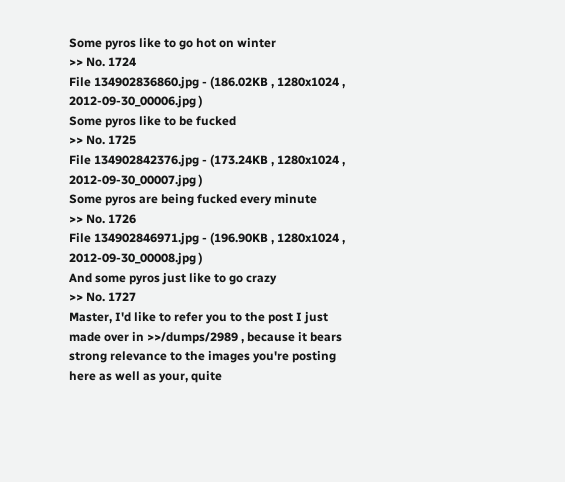Some pyros like to go hot on winter
>> No. 1724
File 134902836860.jpg - (186.02KB , 1280x1024 , 2012-09-30_00006.jpg )
Some pyros like to be fucked
>> No. 1725
File 134902842376.jpg - (173.24KB , 1280x1024 , 2012-09-30_00007.jpg )
Some pyros are being fucked every minute
>> No. 1726
File 134902846971.jpg - (196.90KB , 1280x1024 , 2012-09-30_00008.jpg )
And some pyros just like to go crazy
>> No. 1727
Master, I'd like to refer you to the post I just made over in >>/dumps/2989 , because it bears strong relevance to the images you're posting here as well as your, quite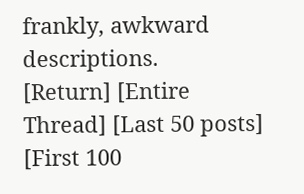frankly, awkward descriptions.
[Return] [Entire Thread] [Last 50 posts] [First 100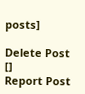posts]

Delete Post []
Report Post